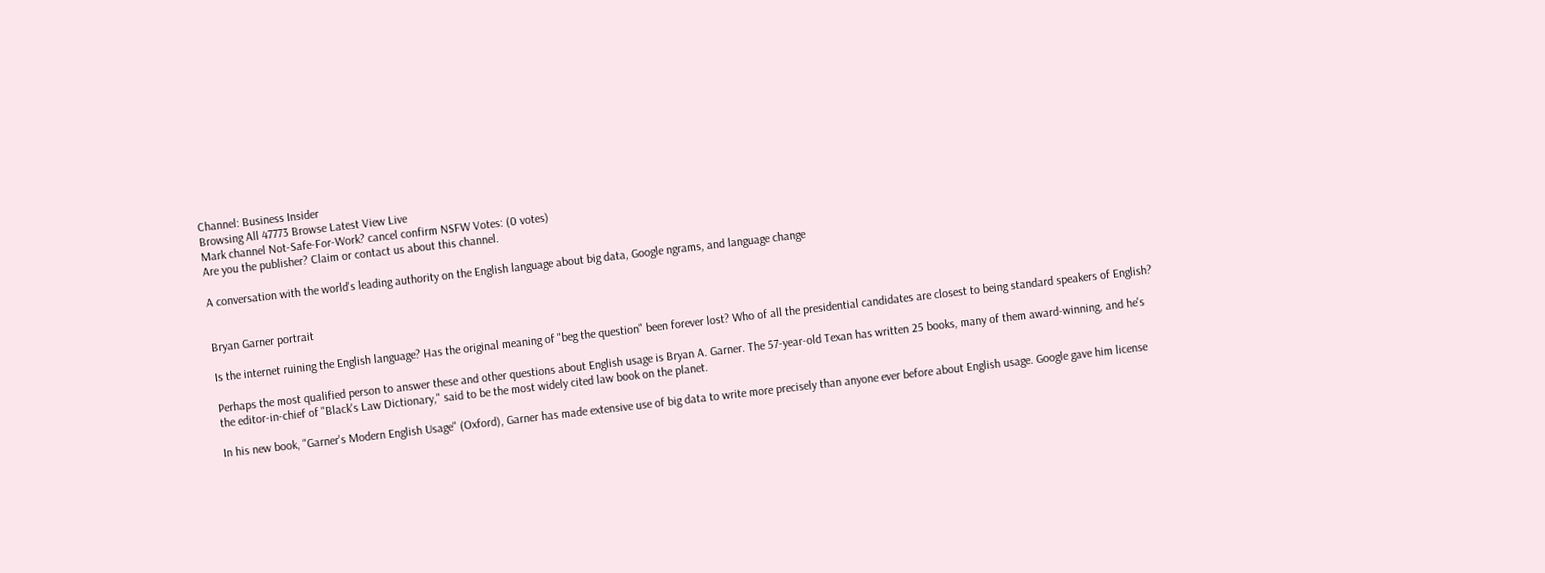Channel: Business Insider
Browsing All 47773 Browse Latest View Live
Mark channel Not-Safe-For-Work? cancel confirm NSFW Votes: (0 votes)
Are you the publisher? Claim or contact us about this channel.

A conversation with the world's leading authority on the English language about big data, Google ngrams, and language change


Bryan Garner portrait

Is the internet ruining the English language? Has the original meaning of "beg the question" been forever lost? Who of all the presidential candidates are closest to being standard speakers of English?

Perhaps the most qualified person to answer these and other questions about English usage is Bryan A. Garner. The 57-year-old Texan has written 25 books, many of them award-winning, and he's the editor-in-chief of "Black's Law Dictionary," said to be the most widely cited law book on the planet.

In his new book, "Garner's Modern English Usage" (Oxford), Garner has made extensive use of big data to write more precisely than anyone ever before about English usage. Google gave him license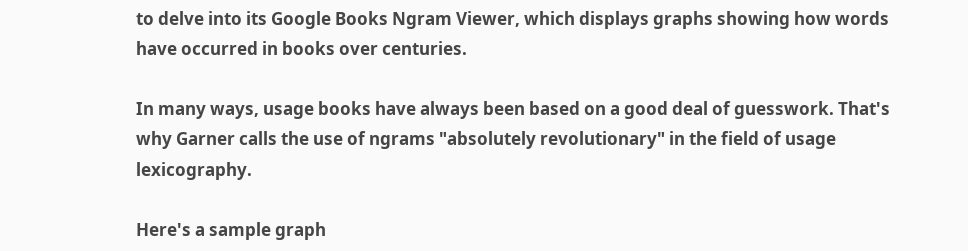to delve into its Google Books Ngram Viewer, which displays graphs showing how words have occurred in books over centuries.

In many ways, usage books have always been based on a good deal of guesswork. That's why Garner calls the use of ngrams "absolutely revolutionary" in the field of usage lexicography.

Here's a sample graph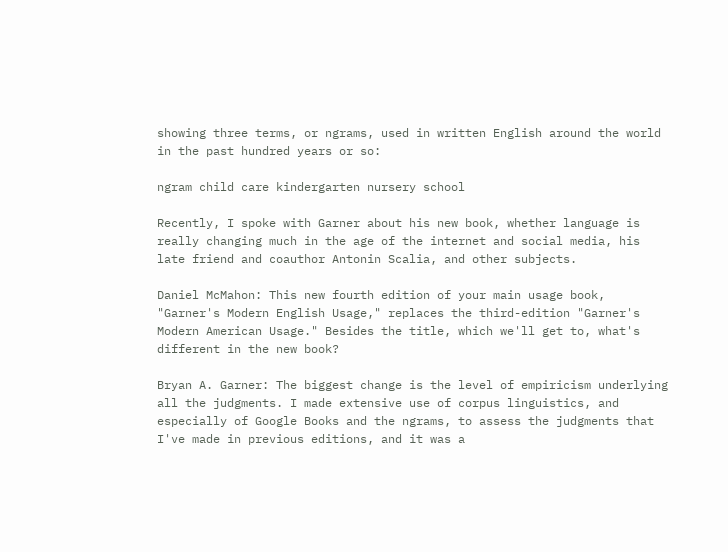showing three terms, or ngrams, used in written English around the world in the past hundred years or so:

ngram child care kindergarten nursery school

Recently, I spoke with Garner about his new book, whether language is really changing much in the age of the internet and social media, his late friend and coauthor Antonin Scalia, and other subjects.

Daniel McMahon: This new fourth edition of your main usage book, "Garner's Modern English Usage," replaces the third-edition "Garner's Modern American Usage." Besides the title, which we'll get to, what's different in the new book?

Bryan A. Garner: The biggest change is the level of empiricism underlying all the judgments. I made extensive use of corpus linguistics, and especially of Google Books and the ngrams, to assess the judgments that I've made in previous editions, and it was a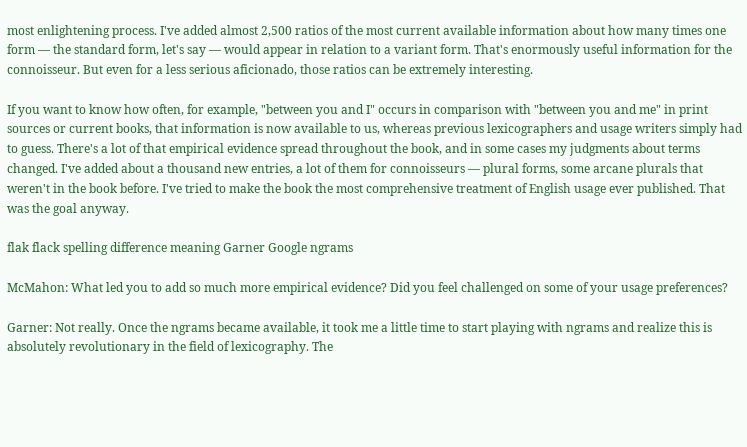most enlightening process. I've added almost 2,500 ratios of the most current available information about how many times one form — the standard form, let's say — would appear in relation to a variant form. That's enormously useful information for the connoisseur. But even for a less serious aficionado, those ratios can be extremely interesting.

If you want to know how often, for example, "between you and I" occurs in comparison with "between you and me" in print sources or current books, that information is now available to us, whereas previous lexicographers and usage writers simply had to guess. There's a lot of that empirical evidence spread throughout the book, and in some cases my judgments about terms changed. I've added about a thousand new entries, a lot of them for connoisseurs — plural forms, some arcane plurals that weren't in the book before. I've tried to make the book the most comprehensive treatment of English usage ever published. That was the goal anyway.

flak flack spelling difference meaning Garner Google ngrams

McMahon: What led you to add so much more empirical evidence? Did you feel challenged on some of your usage preferences?

Garner: Not really. Once the ngrams became available, it took me a little time to start playing with ngrams and realize this is absolutely revolutionary in the field of lexicography. The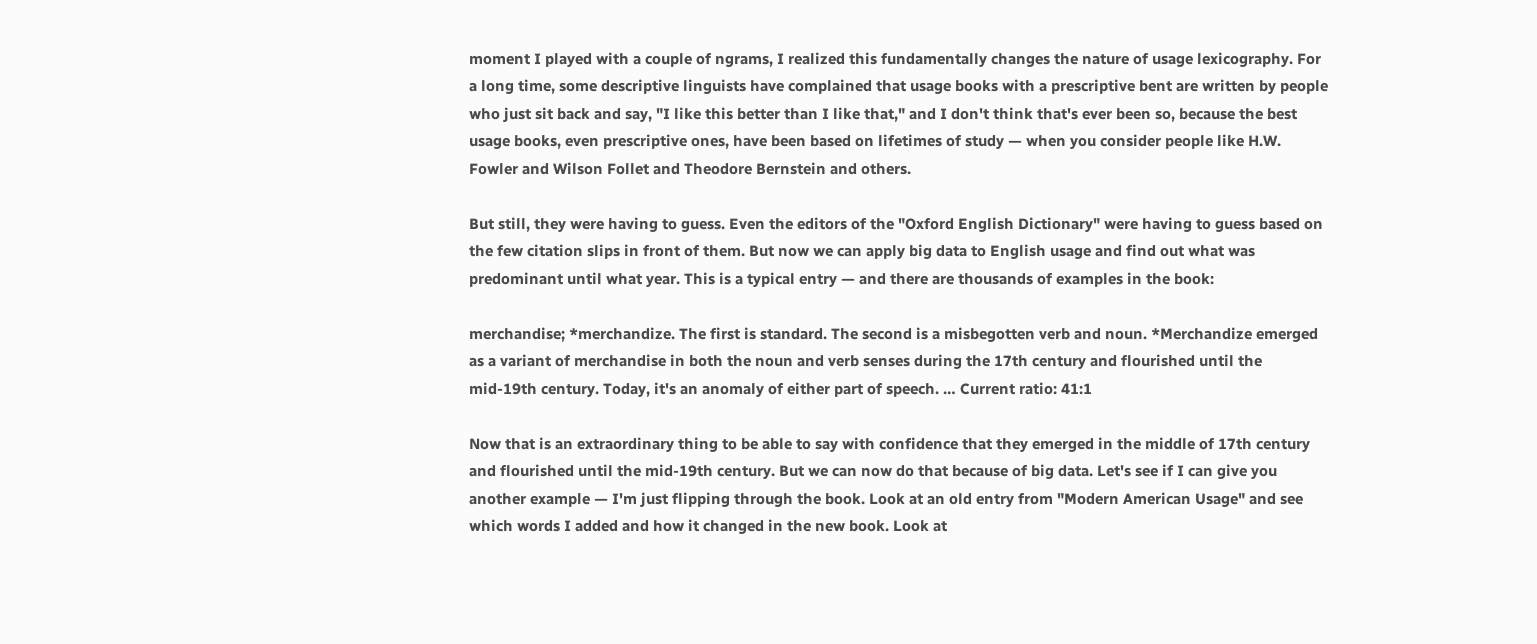moment I played with a couple of ngrams, I realized this fundamentally changes the nature of usage lexicography. For a long time, some descriptive linguists have complained that usage books with a prescriptive bent are written by people who just sit back and say, "I like this better than I like that," and I don't think that's ever been so, because the best usage books, even prescriptive ones, have been based on lifetimes of study — when you consider people like H.W. Fowler and Wilson Follet and Theodore Bernstein and others.

But still, they were having to guess. Even the editors of the "Oxford English Dictionary" were having to guess based on the few citation slips in front of them. But now we can apply big data to English usage and find out what was predominant until what year. This is a typical entry — and there are thousands of examples in the book:

merchandise; *merchandize. The first is standard. The second is a misbegotten verb and noun. *Merchandize emerged as a variant of merchandise in both the noun and verb senses during the 17th century and flourished until the mid-19th century. Today, it's an anomaly of either part of speech. … Current ratio: 41:1

Now that is an extraordinary thing to be able to say with confidence that they emerged in the middle of 17th century and flourished until the mid-19th century. But we can now do that because of big data. Let's see if I can give you another example — I'm just flipping through the book. Look at an old entry from "Modern American Usage" and see which words I added and how it changed in the new book. Look at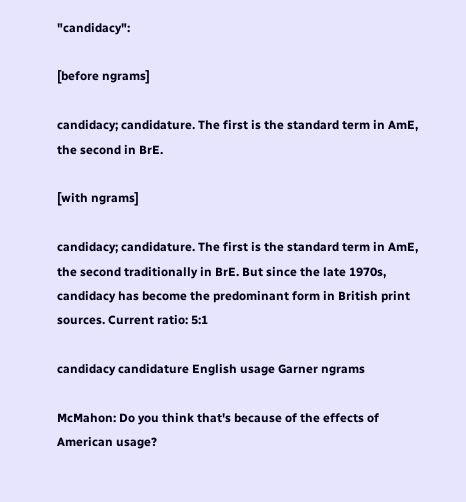"candidacy":

[before ngrams]

candidacy; candidature. The first is the standard term in AmE, the second in BrE.

[with ngrams]

candidacy; candidature. The first is the standard term in AmE, the second traditionally in BrE. But since the late 1970s, candidacy has become the predominant form in British print sources. Current ratio: 5:1

candidacy candidature English usage Garner ngrams

McMahon: Do you think that's because of the effects of American usage?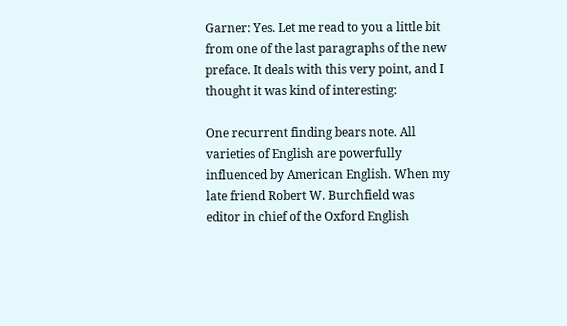Garner: Yes. Let me read to you a little bit from one of the last paragraphs of the new preface. It deals with this very point, and I thought it was kind of interesting:

One recurrent finding bears note. All varieties of English are powerfully influenced by American English. When my late friend Robert W. Burchfield was editor in chief of the Oxford English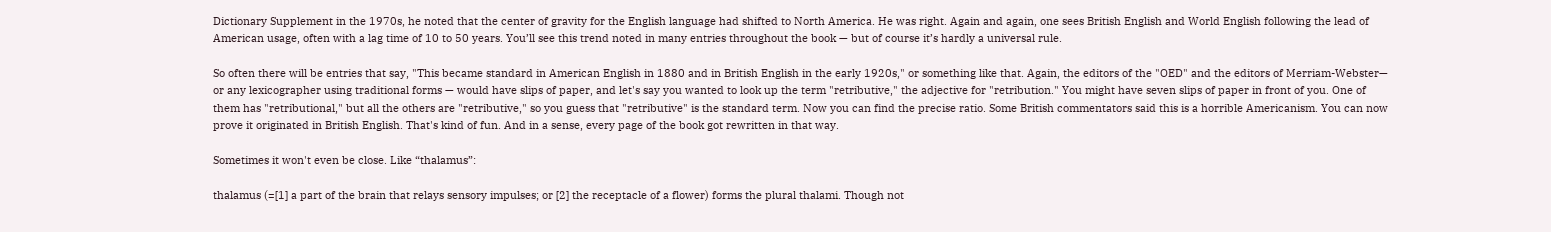Dictionary Supplement in the 1970s, he noted that the center of gravity for the English language had shifted to North America. He was right. Again and again, one sees British English and World English following the lead of American usage, often with a lag time of 10 to 50 years. You’ll see this trend noted in many entries throughout the book — but of course it’s hardly a universal rule.

So often there will be entries that say, "This became standard in American English in 1880 and in British English in the early 1920s," or something like that. Again, the editors of the "OED" and the editors of Merriam-Webster— or any lexicographer using traditional forms — would have slips of paper, and let's say you wanted to look up the term "retributive," the adjective for "retribution." You might have seven slips of paper in front of you. One of them has "retributional," but all the others are "retributive," so you guess that "retributive" is the standard term. Now you can find the precise ratio. Some British commentators said this is a horrible Americanism. You can now prove it originated in British English. That's kind of fun. And in a sense, every page of the book got rewritten in that way.

Sometimes it won't even be close. Like “thalamus”:

thalamus (=[1] a part of the brain that relays sensory impulses; or [2] the receptacle of a flower) forms the plural thalami. Though not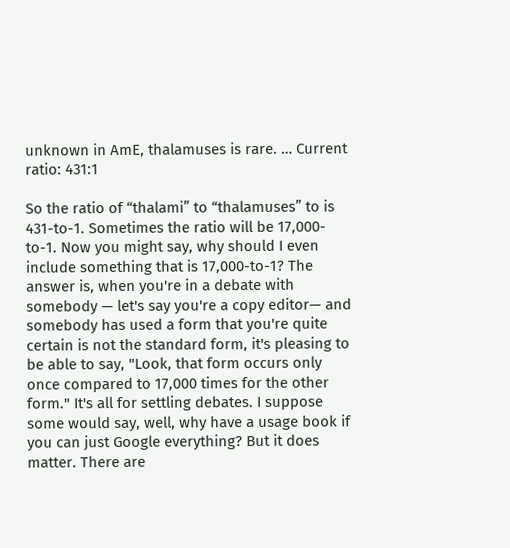unknown in AmE, thalamuses is rare. … Current ratio: 431:1

So the ratio of “thalami” to “thalamuses” to is 431-to-1. Sometimes the ratio will be 17,000-to-1. Now you might say, why should I even include something that is 17,000-to-1? The answer is, when you're in a debate with somebody — let's say you're a copy editor— and somebody has used a form that you're quite certain is not the standard form, it's pleasing to be able to say, "Look, that form occurs only once compared to 17,000 times for the other form." It's all for settling debates. I suppose some would say, well, why have a usage book if you can just Google everything? But it does matter. There are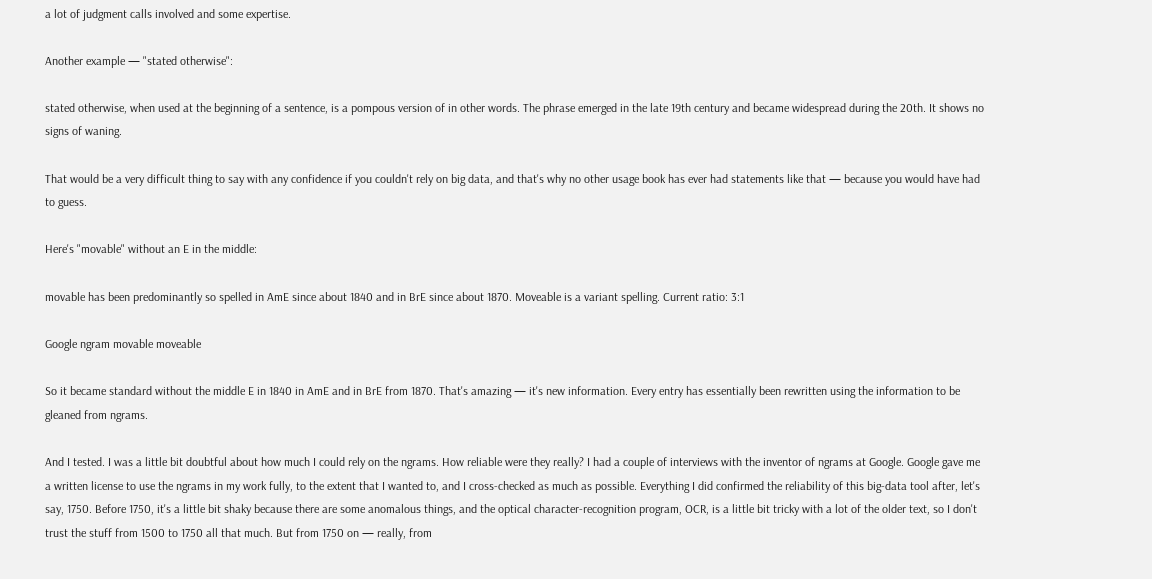a lot of judgment calls involved and some expertise.

Another example — "stated otherwise":

stated otherwise, when used at the beginning of a sentence, is a pompous version of in other words. The phrase emerged in the late 19th century and became widespread during the 20th. It shows no signs of waning.

That would be a very difficult thing to say with any confidence if you couldn't rely on big data, and that's why no other usage book has ever had statements like that — because you would have had to guess.

Here's "movable" without an E in the middle:

movable has been predominantly so spelled in AmE since about 1840 and in BrE since about 1870. Moveable is a variant spelling. Current ratio: 3:1

Google ngram movable moveable

So it became standard without the middle E in 1840 in AmE and in BrE from 1870. That's amazing — it's new information. Every entry has essentially been rewritten using the information to be gleaned from ngrams.

And I tested. I was a little bit doubtful about how much I could rely on the ngrams. How reliable were they really? I had a couple of interviews with the inventor of ngrams at Google. Google gave me a written license to use the ngrams in my work fully, to the extent that I wanted to, and I cross-checked as much as possible. Everything I did confirmed the reliability of this big-data tool after, let's say, 1750. Before 1750, it's a little bit shaky because there are some anomalous things, and the optical character-recognition program, OCR, is a little bit tricky with a lot of the older text, so I don't trust the stuff from 1500 to 1750 all that much. But from 1750 on — really, from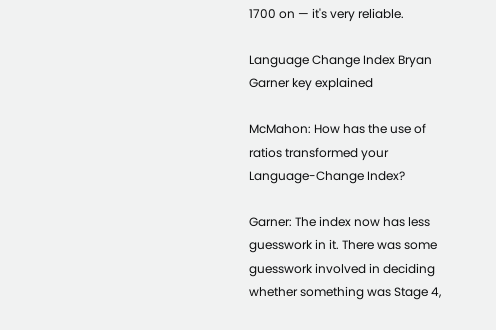1700 on — it's very reliable.

Language Change Index Bryan Garner key explained

McMahon: How has the use of ratios transformed your Language-Change Index?

Garner: The index now has less guesswork in it. There was some guesswork involved in deciding whether something was Stage 4,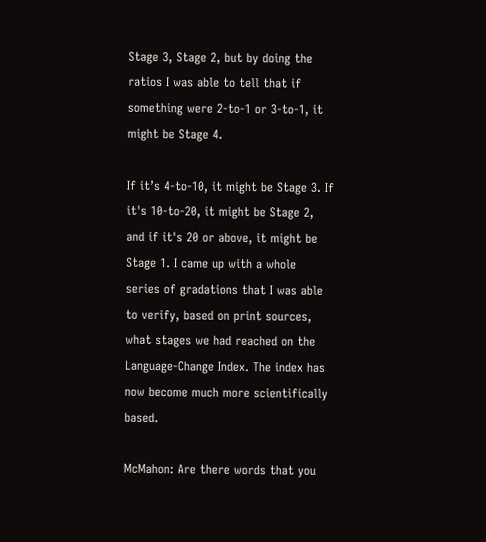Stage 3, Stage 2, but by doing the ratios I was able to tell that if something were 2-to-1 or 3-to-1, it might be Stage 4.

If it’s 4-to-10, it might be Stage 3. If it's 10-to-20, it might be Stage 2, and if it's 20 or above, it might be Stage 1. I came up with a whole series of gradations that I was able to verify, based on print sources, what stages we had reached on the Language-Change Index. The index has now become much more scientifically based.

McMahon: Are there words that you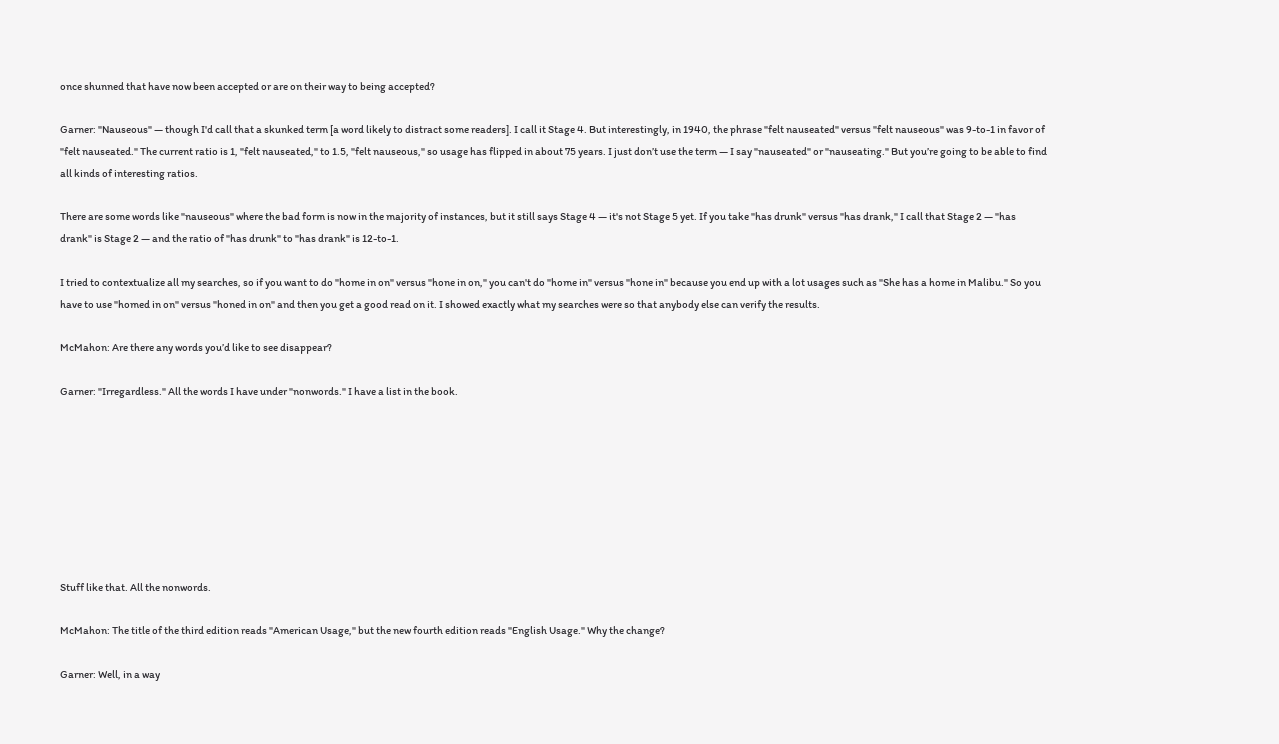once shunned that have now been accepted or are on their way to being accepted?

Garner: "Nauseous" — though I'd call that a skunked term [a word likely to distract some readers]. I call it Stage 4. But interestingly, in 1940, the phrase "felt nauseated" versus "felt nauseous" was 9-to-1 in favor of "felt nauseated." The current ratio is 1, "felt nauseated," to 1.5, "felt nauseous," so usage has flipped in about 75 years. I just don’t use the term — I say "nauseated" or "nauseating." But you’re going to be able to find all kinds of interesting ratios.

There are some words like "nauseous" where the bad form is now in the majority of instances, but it still says Stage 4 — it's not Stage 5 yet. If you take "has drunk" versus "has drank," I call that Stage 2 — "has drank" is Stage 2 — and the ratio of "has drunk" to "has drank" is 12-to-1.

I tried to contextualize all my searches, so if you want to do "home in on" versus "hone in on," you can't do "home in" versus "hone in" because you end up with a lot usages such as "She has a home in Malibu." So you have to use "homed in on" versus "honed in on" and then you get a good read on it. I showed exactly what my searches were so that anybody else can verify the results.

McMahon: Are there any words you’d like to see disappear?

Garner: "Irregardless." All the words I have under "nonwords." I have a list in the book.








Stuff like that. All the nonwords.

McMahon: The title of the third edition reads "American Usage," but the new fourth edition reads "English Usage." Why the change?

Garner: Well, in a way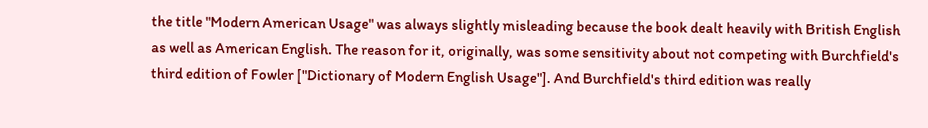the title "Modern American Usage" was always slightly misleading because the book dealt heavily with British English as well as American English. The reason for it, originally, was some sensitivity about not competing with Burchfield's third edition of Fowler ["Dictionary of Modern English Usage"]. And Burchfield's third edition was really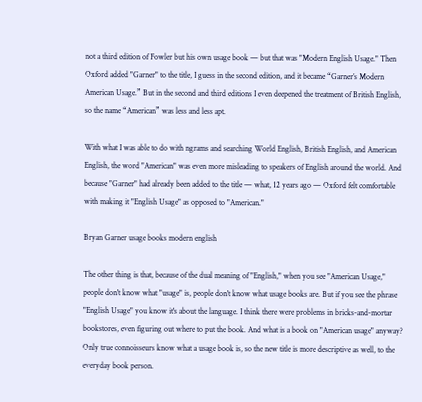not a third edition of Fowler but his own usage book — but that was "Modern English Usage." Then Oxford added "Garner" to the title, I guess in the second edition, and it became “Garner’s Modern American Usage.” But in the second and third editions I even deepened the treatment of British English, so the name “American” was less and less apt.

With what I was able to do with ngrams and searching World English, British English, and American English, the word "American" was even more misleading to speakers of English around the world. And because "Garner" had already been added to the title — what, 12 years ago — Oxford felt comfortable with making it "English Usage" as opposed to "American."

Bryan Garner usage books modern english

The other thing is that, because of the dual meaning of "English," when you see "American Usage," people don't know what "usage" is, people don't know what usage books are. But if you see the phrase "English Usage" you know it's about the language. I think there were problems in bricks-and-mortar bookstores, even figuring out where to put the book. And what is a book on "American usage" anyway? Only true connoisseurs know what a usage book is, so the new title is more descriptive as well, to the everyday book person.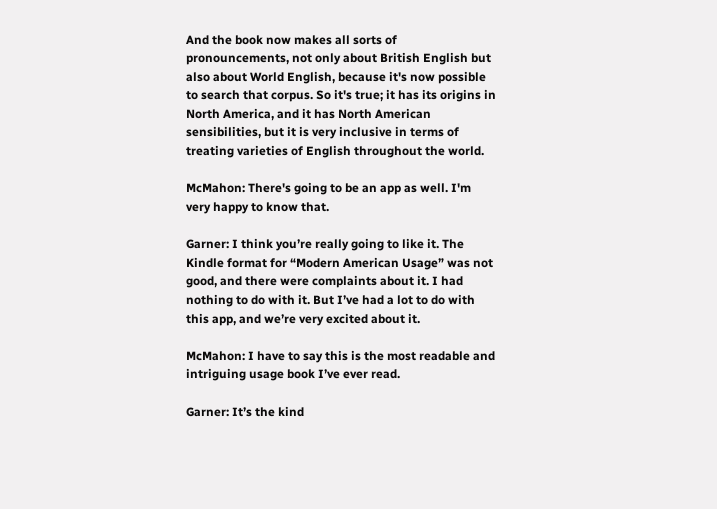And the book now makes all sorts of pronouncements, not only about British English but also about World English, because it's now possible to search that corpus. So it's true; it has its origins in North America, and it has North American sensibilities, but it is very inclusive in terms of treating varieties of English throughout the world.

McMahon: There's going to be an app as well. I'm very happy to know that.

Garner: I think you’re really going to like it. The Kindle format for “Modern American Usage” was not good, and there were complaints about it. I had nothing to do with it. But I’ve had a lot to do with this app, and we’re very excited about it.

McMahon: I have to say this is the most readable and intriguing usage book I’ve ever read.

Garner: It’s the kind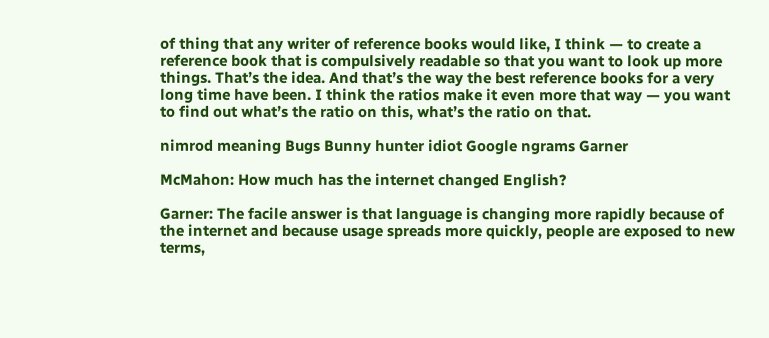of thing that any writer of reference books would like, I think — to create a reference book that is compulsively readable so that you want to look up more things. That’s the idea. And that’s the way the best reference books for a very long time have been. I think the ratios make it even more that way — you want to find out what’s the ratio on this, what’s the ratio on that.

nimrod meaning Bugs Bunny hunter idiot Google ngrams Garner

McMahon: How much has the internet changed English?

Garner: The facile answer is that language is changing more rapidly because of the internet and because usage spreads more quickly, people are exposed to new terms,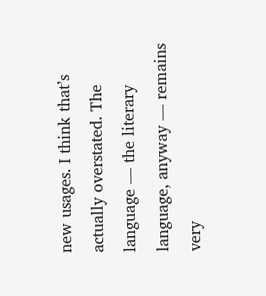new usages. I think that’s actually overstated. The language — the literary language, anyway — remains very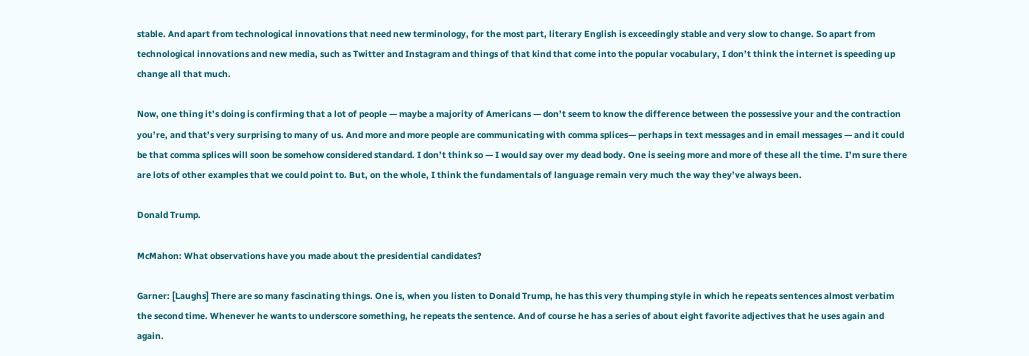stable. And apart from technological innovations that need new terminology, for the most part, literary English is exceedingly stable and very slow to change. So apart from technological innovations and new media, such as Twitter and Instagram and things of that kind that come into the popular vocabulary, I don’t think the internet is speeding up change all that much.

Now, one thing it’s doing is confirming that a lot of people — maybe a majority of Americans — don’t seem to know the difference between the possessive your and the contraction you’re, and that’s very surprising to many of us. And more and more people are communicating with comma splices— perhaps in text messages and in email messages — and it could be that comma splices will soon be somehow considered standard. I don’t think so — I would say over my dead body. One is seeing more and more of these all the time. I’m sure there are lots of other examples that we could point to. But, on the whole, I think the fundamentals of language remain very much the way they’ve always been.

Donald Trump.

McMahon: What observations have you made about the presidential candidates?

Garner: [Laughs] There are so many fascinating things. One is, when you listen to Donald Trump, he has this very thumping style in which he repeats sentences almost verbatim the second time. Whenever he wants to underscore something, he repeats the sentence. And of course he has a series of about eight favorite adjectives that he uses again and again.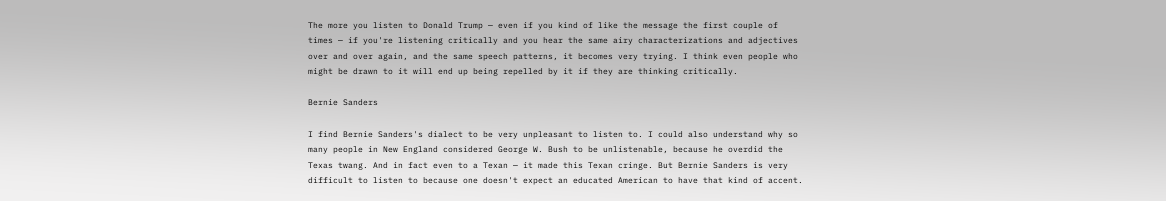The more you listen to Donald Trump — even if you kind of like the message the first couple of times — if you're listening critically and you hear the same airy characterizations and adjectives over and over again, and the same speech patterns, it becomes very trying. I think even people who might be drawn to it will end up being repelled by it if they are thinking critically.

Bernie Sanders

I find Bernie Sanders's dialect to be very unpleasant to listen to. I could also understand why so many people in New England considered George W. Bush to be unlistenable, because he overdid the Texas twang. And in fact even to a Texan — it made this Texan cringe. But Bernie Sanders is very difficult to listen to because one doesn't expect an educated American to have that kind of accent.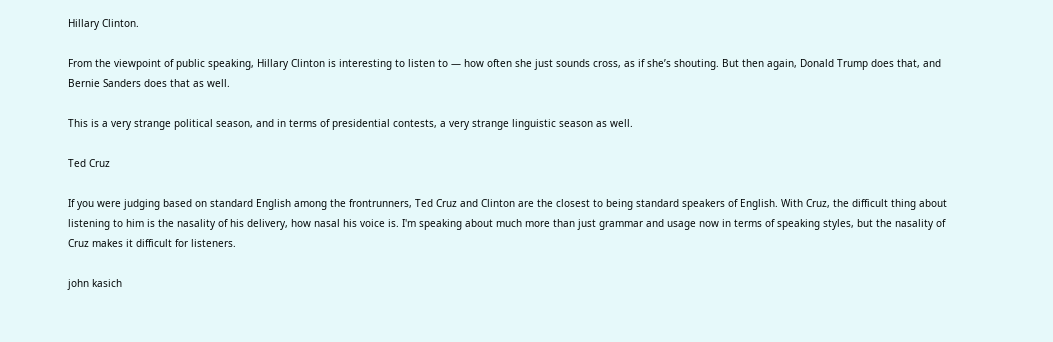Hillary Clinton.

From the viewpoint of public speaking, Hillary Clinton is interesting to listen to — how often she just sounds cross, as if she’s shouting. But then again, Donald Trump does that, and Bernie Sanders does that as well.

This is a very strange political season, and in terms of presidential contests, a very strange linguistic season as well.

Ted Cruz

If you were judging based on standard English among the frontrunners, Ted Cruz and Clinton are the closest to being standard speakers of English. With Cruz, the difficult thing about listening to him is the nasality of his delivery, how nasal his voice is. I'm speaking about much more than just grammar and usage now in terms of speaking styles, but the nasality of Cruz makes it difficult for listeners.

john kasich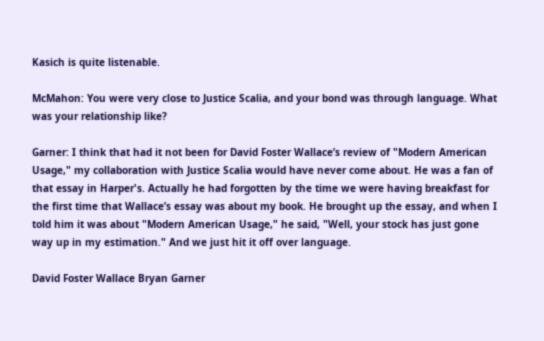Kasich is quite listenable.

McMahon: You were very close to Justice Scalia, and your bond was through language. What was your relationship like?

Garner: I think that had it not been for David Foster Wallace’s review of "Modern American Usage," my collaboration with Justice Scalia would have never come about. He was a fan of that essay in Harper's. Actually he had forgotten by the time we were having breakfast for the first time that Wallace’s essay was about my book. He brought up the essay, and when I told him it was about "Modern American Usage," he said, "Well, your stock has just gone way up in my estimation." And we just hit it off over language.

David Foster Wallace Bryan Garner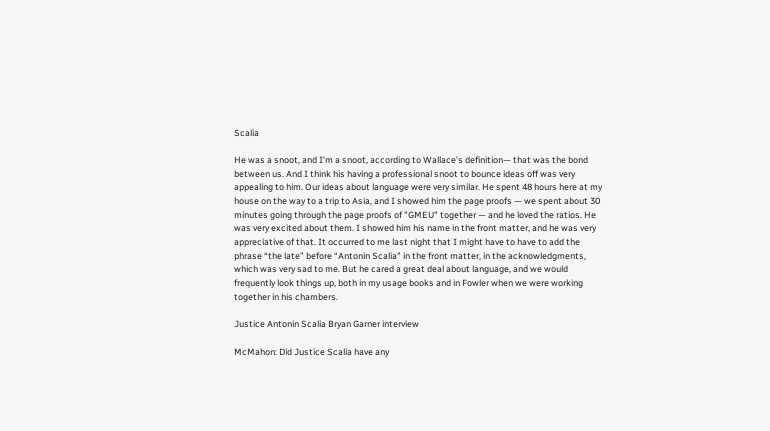Scalia

He was a snoot, and I’m a snoot, according to Wallace’s definition— that was the bond between us. And I think his having a professional snoot to bounce ideas off was very appealing to him. Our ideas about language were very similar. He spent 48 hours here at my house on the way to a trip to Asia, and I showed him the page proofs — we spent about 30 minutes going through the page proofs of "GMEU" together — and he loved the ratios. He was very excited about them. I showed him his name in the front matter, and he was very appreciative of that. It occurred to me last night that I might have to have to add the phrase “the late” before “Antonin Scalia” in the front matter, in the acknowledgments, which was very sad to me. But he cared a great deal about language, and we would frequently look things up, both in my usage books and in Fowler when we were working together in his chambers.

Justice Antonin Scalia Bryan Garner interview

McMahon: Did Justice Scalia have any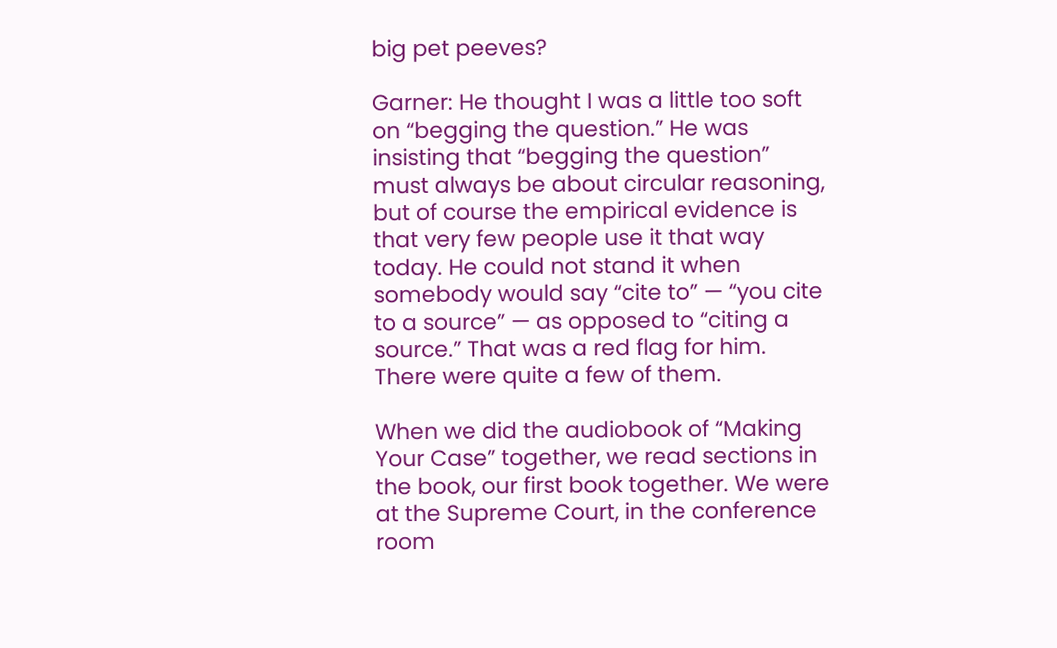big pet peeves?

Garner: He thought I was a little too soft on “begging the question.” He was insisting that “begging the question” must always be about circular reasoning, but of course the empirical evidence is that very few people use it that way today. He could not stand it when somebody would say “cite to” — “you cite to a source” — as opposed to “citing a source.” That was a red flag for him. There were quite a few of them.

When we did the audiobook of “Making Your Case” together, we read sections in the book, our first book together. We were at the Supreme Court, in the conference room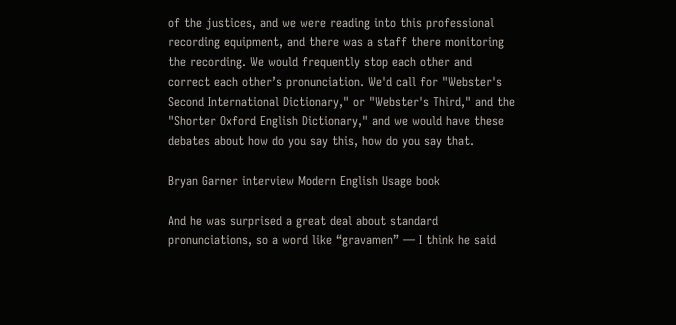of the justices, and we were reading into this professional recording equipment, and there was a staff there monitoring the recording. We would frequently stop each other and correct each other’s pronunciation. We'd call for "Webster's Second International Dictionary," or "Webster's Third," and the "Shorter Oxford English Dictionary," and we would have these debates about how do you say this, how do you say that.

Bryan Garner interview Modern English Usage book

And he was surprised a great deal about standard pronunciations, so a word like “gravamen” — I think he said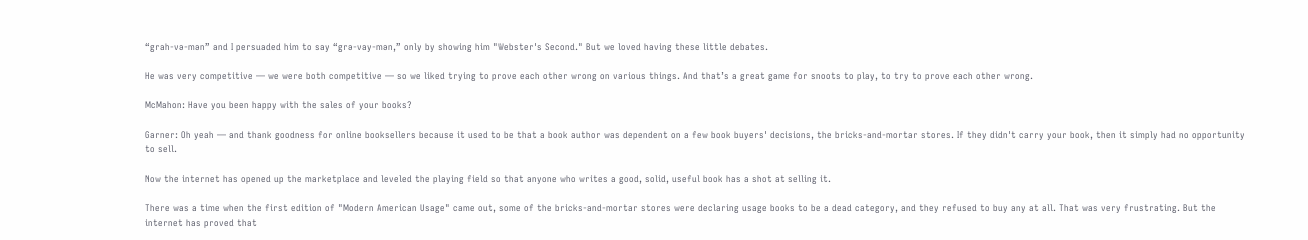“grah-və-mən” and I persuaded him to say “grə-vay-mən,” only by showing him "Webster's Second." But we loved having these little debates.

He was very competitive — we were both competitive — so we liked trying to prove each other wrong on various things. And that’s a great game for snoots to play, to try to prove each other wrong.

McMahon: Have you been happy with the sales of your books?

Garner: Oh yeah — and thank goodness for online booksellers because it used to be that a book author was dependent on a few book buyers' decisions, the bricks-and-mortar stores. If they didn't carry your book, then it simply had no opportunity to sell.

Now the internet has opened up the marketplace and leveled the playing field so that anyone who writes a good, solid, useful book has a shot at selling it.

There was a time when the first edition of "Modern American Usage" came out, some of the bricks-and-mortar stores were declaring usage books to be a dead category, and they refused to buy any at all. That was very frustrating. But the internet has proved that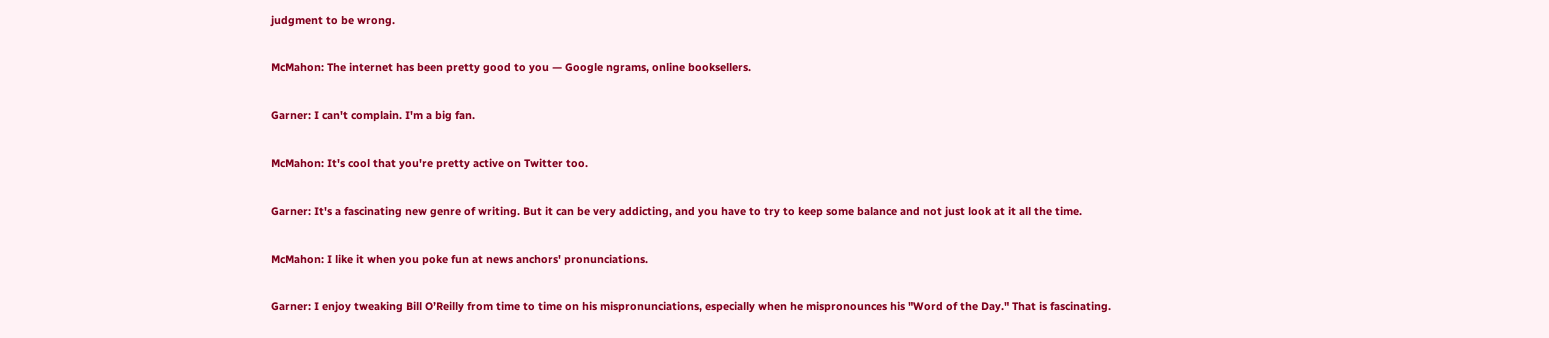judgment to be wrong.

McMahon: The internet has been pretty good to you — Google ngrams, online booksellers.

Garner: I can't complain. I'm a big fan.

McMahon: It's cool that you're pretty active on Twitter too.

Garner: It's a fascinating new genre of writing. But it can be very addicting, and you have to try to keep some balance and not just look at it all the time.

McMahon: I like it when you poke fun at news anchors' pronunciations.

Garner: I enjoy tweaking Bill O’Reilly from time to time on his mispronunciations, especially when he mispronounces his "Word of the Day." That is fascinating.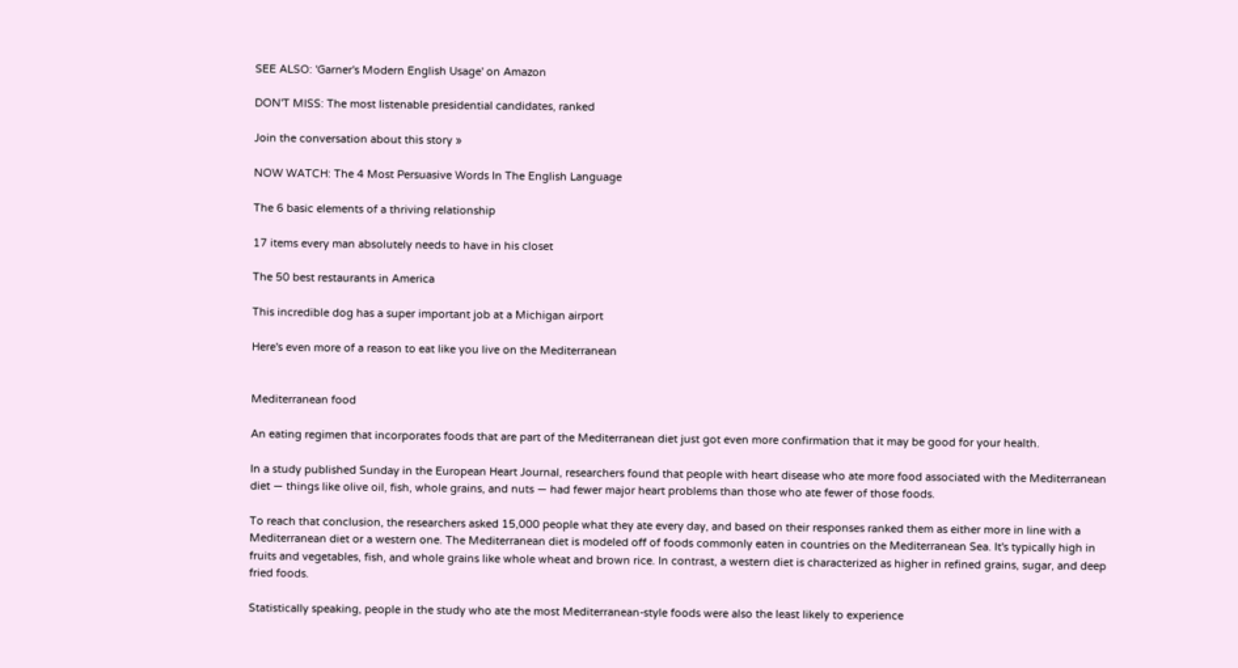SEE ALSO: 'Garner's Modern English Usage' on Amazon

DON'T MISS: The most listenable presidential candidates, ranked

Join the conversation about this story »

NOW WATCH: The 4 Most Persuasive Words In The English Language

The 6 basic elements of a thriving relationship

17 items every man absolutely needs to have in his closet

The 50 best restaurants in America

This incredible dog has a super important job at a Michigan airport

Here's even more of a reason to eat like you live on the Mediterranean


Mediterranean food

An eating regimen that incorporates foods that are part of the Mediterranean diet just got even more confirmation that it may be good for your health.

In a study published Sunday in the European Heart Journal, researchers found that people with heart disease who ate more food associated with the Mediterranean diet — things like olive oil, fish, whole grains, and nuts — had fewer major heart problems than those who ate fewer of those foods.

To reach that conclusion, the researchers asked 15,000 people what they ate every day, and based on their responses ranked them as either more in line with a Mediterranean diet or a western one. The Mediterranean diet is modeled off of foods commonly eaten in countries on the Mediterranean Sea. It's typically high in fruits and vegetables, fish, and whole grains like whole wheat and brown rice. In contrast, a western diet is characterized as higher in refined grains, sugar, and deep fried foods.

Statistically speaking, people in the study who ate the most Mediterranean-style foods were also the least likely to experience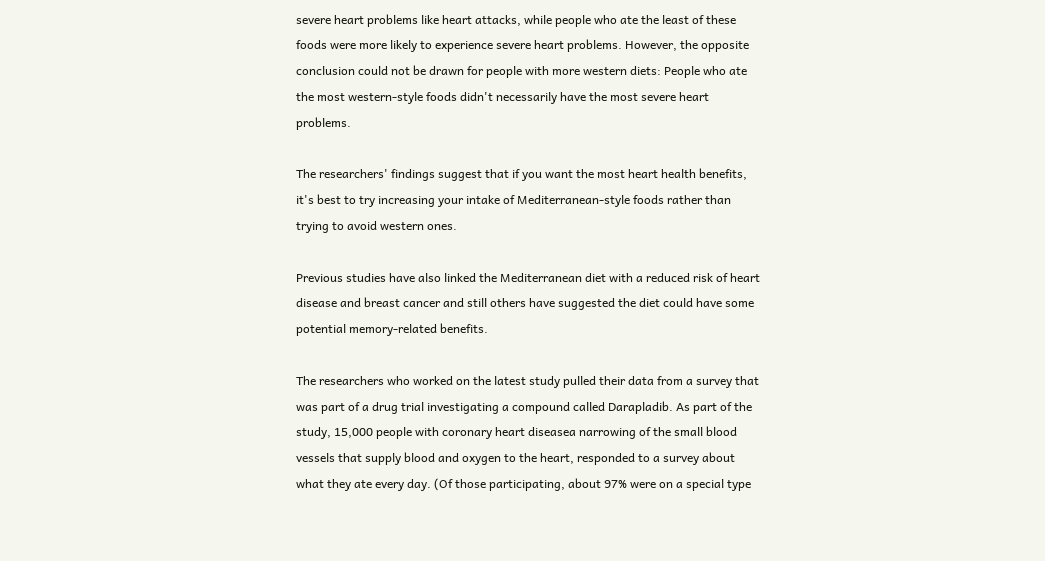severe heart problems like heart attacks, while people who ate the least of these foods were more likely to experience severe heart problems. However, the opposite conclusion could not be drawn for people with more western diets: People who ate the most western-style foods didn't necessarily have the most severe heart problems.

The researchers' findings suggest that if you want the most heart health benefits, it's best to try increasing your intake of Mediterranean-style foods rather than trying to avoid western ones.

Previous studies have also linked the Mediterranean diet with a reduced risk of heart disease and breast cancer and still others have suggested the diet could have some potential memory-related benefits.

The researchers who worked on the latest study pulled their data from a survey that was part of a drug trial investigating a compound called Darapladib. As part of the study, 15,000 people with coronary heart diseasea narrowing of the small blood vessels that supply blood and oxygen to the heart, responded to a survey about what they ate every day. (Of those participating, about 97% were on a special type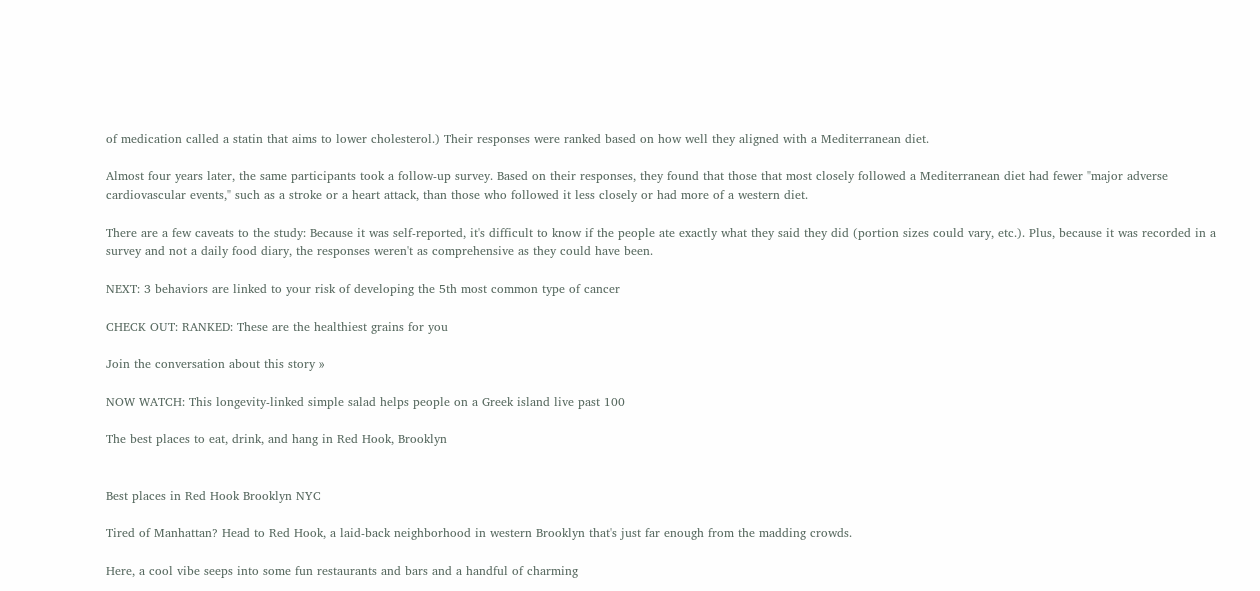of medication called a statin that aims to lower cholesterol.) Their responses were ranked based on how well they aligned with a Mediterranean diet.

Almost four years later, the same participants took a follow-up survey. Based on their responses, they found that those that most closely followed a Mediterranean diet had fewer "major adverse cardiovascular events," such as a stroke or a heart attack, than those who followed it less closely or had more of a western diet.

There are a few caveats to the study: Because it was self-reported, it's difficult to know if the people ate exactly what they said they did (portion sizes could vary, etc.). Plus, because it was recorded in a survey and not a daily food diary, the responses weren't as comprehensive as they could have been.

NEXT: 3 behaviors are linked to your risk of developing the 5th most common type of cancer

CHECK OUT: RANKED: These are the healthiest grains for you

Join the conversation about this story »

NOW WATCH: This longevity-linked simple salad helps people on a Greek island live past 100

The best places to eat, drink, and hang in Red Hook, Brooklyn


Best places in Red Hook Brooklyn NYC

Tired of Manhattan? Head to Red Hook, a laid-back neighborhood in western Brooklyn that's just far enough from the madding crowds.

Here, a cool vibe seeps into some fun restaurants and bars and a handful of charming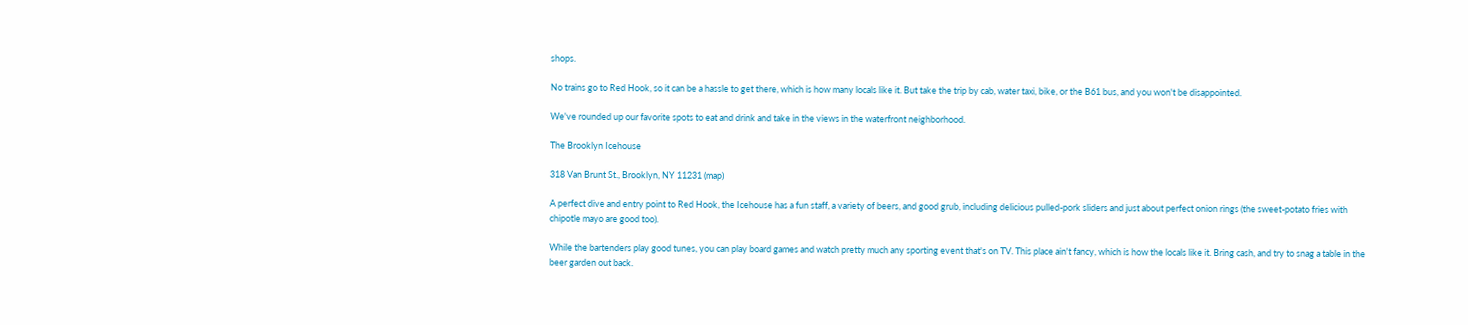shops.

No trains go to Red Hook, so it can be a hassle to get there, which is how many locals like it. But take the trip by cab, water taxi, bike, or the B61 bus, and you won't be disappointed.

We've rounded up our favorite spots to eat and drink and take in the views in the waterfront neighborhood.

The Brooklyn Icehouse

318 Van Brunt St., Brooklyn, NY 11231 (map)

A perfect dive and entry point to Red Hook, the Icehouse has a fun staff, a variety of beers, and good grub, including delicious pulled-pork sliders and just about perfect onion rings (the sweet-potato fries with chipotle mayo are good too).

While the bartenders play good tunes, you can play board games and watch pretty much any sporting event that's on TV. This place ain't fancy, which is how the locals like it. Bring cash, and try to snag a table in the beer garden out back.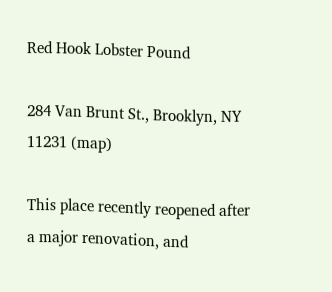Red Hook Lobster Pound

284 Van Brunt St., Brooklyn, NY 11231 (map)

This place recently reopened after a major renovation, and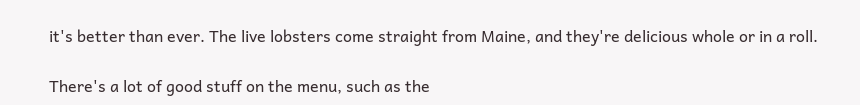it's better than ever. The live lobsters come straight from Maine, and they're delicious whole or in a roll.

There's a lot of good stuff on the menu, such as the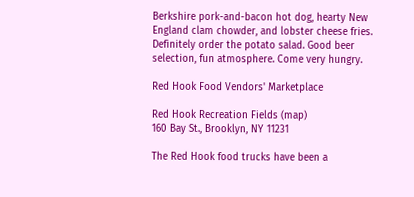Berkshire pork-and-bacon hot dog, hearty New England clam chowder, and lobster cheese fries. Definitely order the potato salad. Good beer selection, fun atmosphere. Come very hungry.

Red Hook Food Vendors' Marketplace

Red Hook Recreation Fields (map)
160 Bay St., Brooklyn, NY 11231

The Red Hook food trucks have been a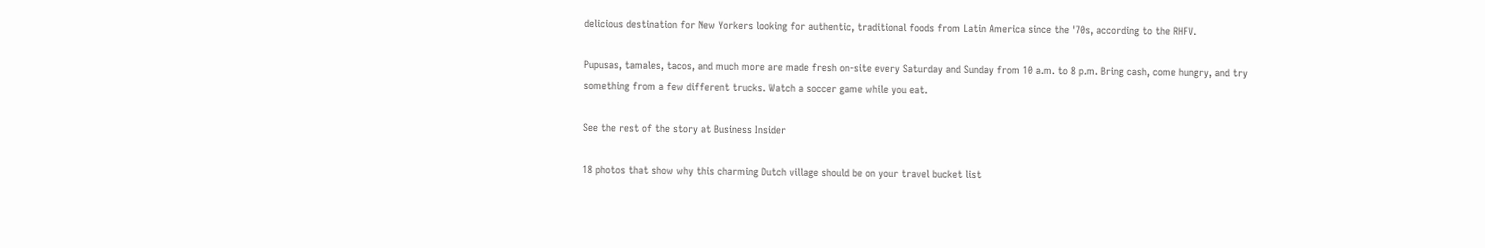delicious destination for New Yorkers looking for authentic, traditional foods from Latin America since the '70s, according to the RHFV.

Pupusas, tamales, tacos, and much more are made fresh on-site every Saturday and Sunday from 10 a.m. to 8 p.m. Bring cash, come hungry, and try something from a few different trucks. Watch a soccer game while you eat.

See the rest of the story at Business Insider

18 photos that show why this charming Dutch village should be on your travel bucket list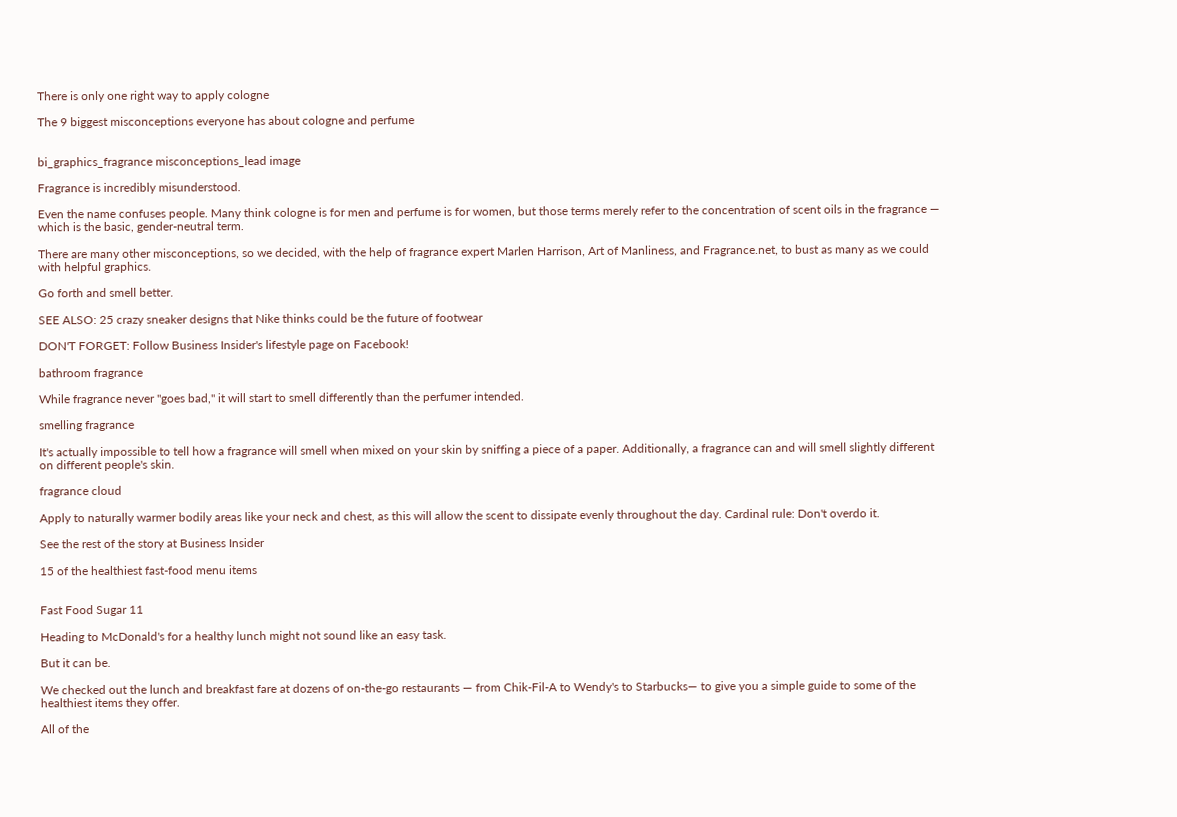There is only one right way to apply cologne

The 9 biggest misconceptions everyone has about cologne and perfume


bi_graphics_fragrance misconceptions_lead image

Fragrance is incredibly misunderstood.

Even the name confuses people. Many think cologne is for men and perfume is for women, but those terms merely refer to the concentration of scent oils in the fragrance — which is the basic, gender-neutral term.

There are many other misconceptions, so we decided, with the help of fragrance expert Marlen Harrison, Art of Manliness, and Fragrance.net, to bust as many as we could with helpful graphics.

Go forth and smell better.

SEE ALSO: 25 crazy sneaker designs that Nike thinks could be the future of footwear

DON'T FORGET: Follow Business Insider's lifestyle page on Facebook!

bathroom fragrance

While fragrance never "goes bad," it will start to smell differently than the perfumer intended.

smelling fragrance

It's actually impossible to tell how a fragrance will smell when mixed on your skin by sniffing a piece of a paper. Additionally, a fragrance can and will smell slightly different on different people's skin.

fragrance cloud

Apply to naturally warmer bodily areas like your neck and chest, as this will allow the scent to dissipate evenly throughout the day. Cardinal rule: Don't overdo it.

See the rest of the story at Business Insider

15 of the healthiest fast-food menu items


Fast Food Sugar 11

Heading to McDonald's for a healthy lunch might not sound like an easy task.

But it can be.

We checked out the lunch and breakfast fare at dozens of on-the-go restaurants — from Chik-Fil-A to Wendy's to Starbucks— to give you a simple guide to some of the healthiest items they offer.

All of the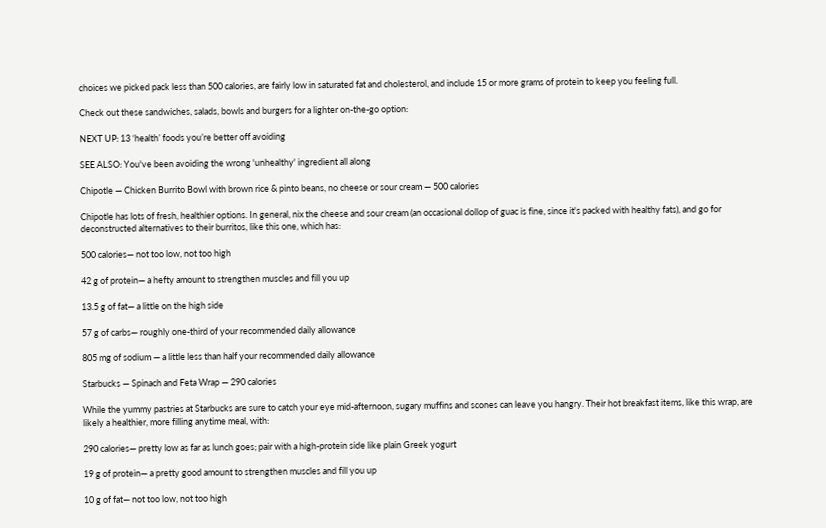choices we picked pack less than 500 calories, are fairly low in saturated fat and cholesterol, and include 15 or more grams of protein to keep you feeling full.

Check out these sandwiches, salads, bowls and burgers for a lighter on-the-go option:

NEXT UP: 13 ‘health’ foods you’re better off avoiding

SEE ALSO: You've been avoiding the wrong 'unhealthy' ingredient all along

Chipotle — Chicken Burrito Bowl with brown rice & pinto beans, no cheese or sour cream — 500 calories

Chipotle has lots of fresh, healthier options. In general, nix the cheese and sour cream (an occasional dollop of guac is fine, since it's packed with healthy fats), and go for deconstructed alternatives to their burritos, like this one, which has:

500 calories— not too low, not too high

42 g of protein— a hefty amount to strengthen muscles and fill you up

13.5 g of fat— a little on the high side

57 g of carbs— roughly one-third of your recommended daily allowance

805 mg of sodium — a little less than half your recommended daily allowance

Starbucks — Spinach and Feta Wrap — 290 calories

While the yummy pastries at Starbucks are sure to catch your eye mid-afternoon, sugary muffins and scones can leave you hangry. Their hot breakfast items, like this wrap, are likely a healthier, more filling anytime meal, with:

290 calories— pretty low as far as lunch goes; pair with a high-protein side like plain Greek yogurt

19 g of protein— a pretty good amount to strengthen muscles and fill you up

10 g of fat— not too low, not too high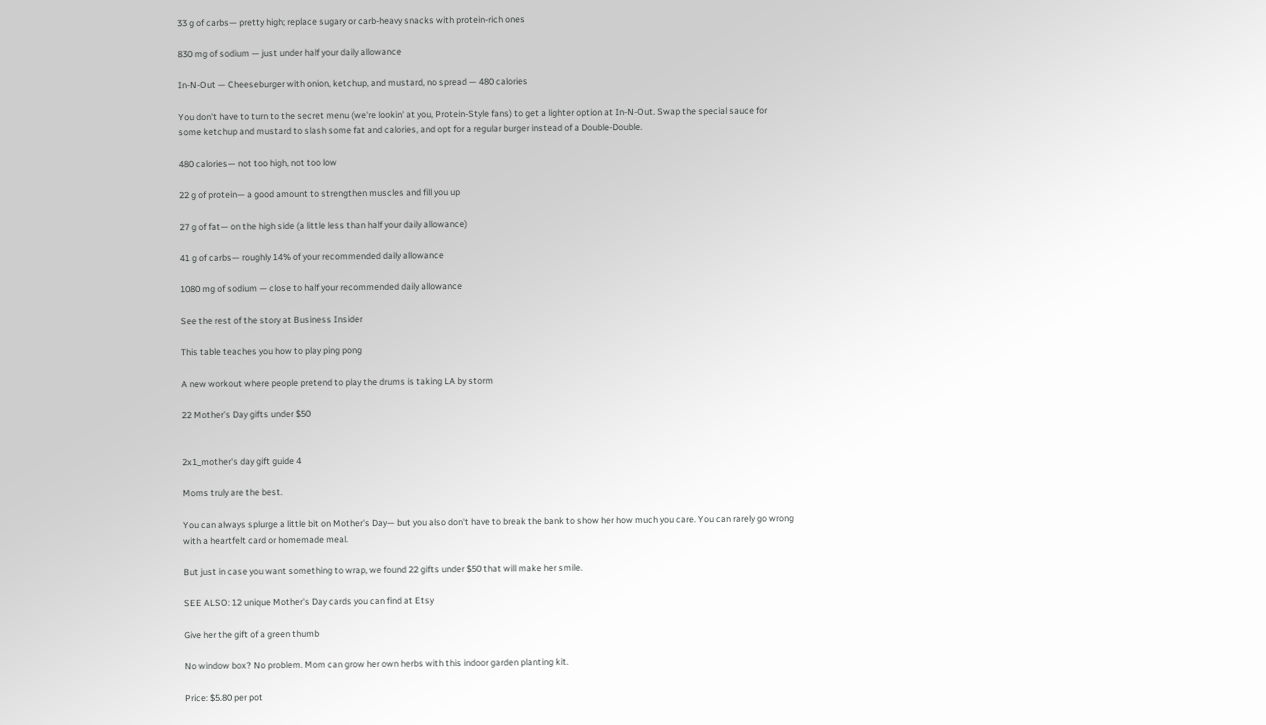33 g of carbs— pretty high; replace sugary or carb-heavy snacks with protein-rich ones

830 mg of sodium — just under half your daily allowance

In-N-Out — Cheeseburger with onion, ketchup, and mustard, no spread — 480 calories

You don't have to turn to the secret menu (we're lookin' at you, Protein-Style fans) to get a lighter option at In-N-Out. Swap the special sauce for some ketchup and mustard to slash some fat and calories, and opt for a regular burger instead of a Double-Double.

480 calories— not too high, not too low

22 g of protein— a good amount to strengthen muscles and fill you up

27 g of fat— on the high side (a little less than half your daily allowance)

41 g of carbs— roughly 14% of your recommended daily allowance

1080 mg of sodium — close to half your recommended daily allowance

See the rest of the story at Business Insider

This table teaches you how to play ping pong

A new workout where people pretend to play the drums is taking LA by storm

22 Mother's Day gifts under $50


2x1_mother's day gift guide 4

Moms truly are the best.

You can always splurge a little bit on Mother's Day— but you also don't have to break the bank to show her how much you care. You can rarely go wrong with a heartfelt card or homemade meal.

But just in case you want something to wrap, we found 22 gifts under $50 that will make her smile.

SEE ALSO: 12 unique Mother's Day cards you can find at Etsy

Give her the gift of a green thumb

No window box? No problem. Mom can grow her own herbs with this indoor garden planting kit.

Price: $5.80 per pot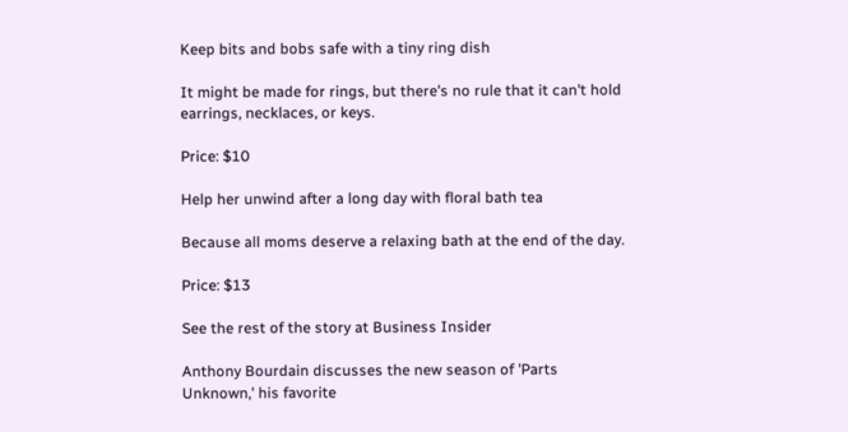Keep bits and bobs safe with a tiny ring dish

It might be made for rings, but there's no rule that it can't hold earrings, necklaces, or keys.

Price: $10

Help her unwind after a long day with floral bath tea

Because all moms deserve a relaxing bath at the end of the day.

Price: $13

See the rest of the story at Business Insider

Anthony Bourdain discusses the new season of 'Parts Unknown,' his favorite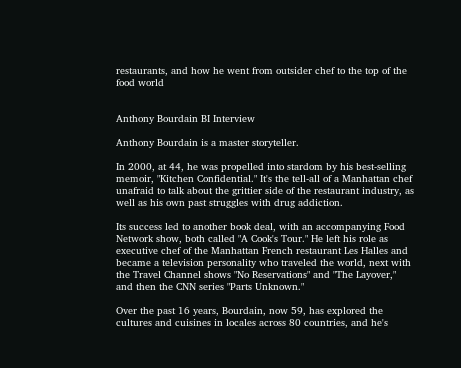restaurants, and how he went from outsider chef to the top of the food world


Anthony Bourdain BI Interview

Anthony Bourdain is a master storyteller.

In 2000, at 44, he was propelled into stardom by his best-selling memoir, "Kitchen Confidential." It's the tell-all of a Manhattan chef unafraid to talk about the grittier side of the restaurant industry, as well as his own past struggles with drug addiction.

Its success led to another book deal, with an accompanying Food Network show, both called "A Cook's Tour." He left his role as executive chef of the Manhattan French restaurant Les Halles and became a television personality who traveled the world, next with the Travel Channel shows "No Reservations" and "The Layover," and then the CNN series "Parts Unknown."

Over the past 16 years, Bourdain, now 59, has explored the cultures and cuisines in locales across 80 countries, and he's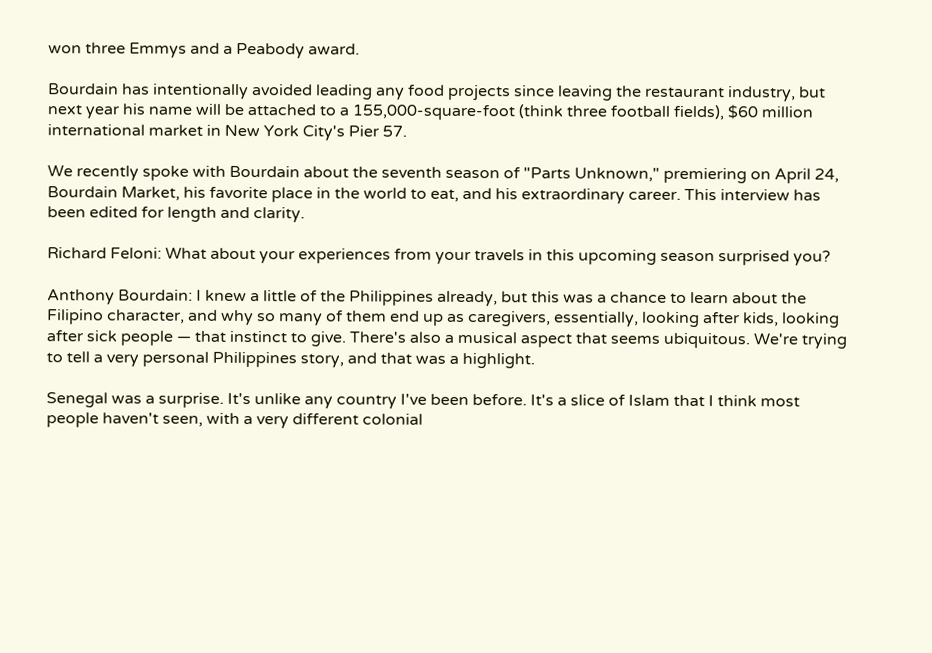won three Emmys and a Peabody award.

Bourdain has intentionally avoided leading any food projects since leaving the restaurant industry, but next year his name will be attached to a 155,000-square-foot (think three football fields), $60 million international market in New York City's Pier 57.

We recently spoke with Bourdain about the seventh season of "Parts Unknown," premiering on April 24, Bourdain Market, his favorite place in the world to eat, and his extraordinary career. This interview has been edited for length and clarity.

Richard Feloni: What about your experiences from your travels in this upcoming season surprised you?

Anthony Bourdain: I knew a little of the Philippines already, but this was a chance to learn about the Filipino character, and why so many of them end up as caregivers, essentially, looking after kids, looking after sick people — that instinct to give. There's also a musical aspect that seems ubiquitous. We're trying to tell a very personal Philippines story, and that was a highlight.

Senegal was a surprise. It's unlike any country I've been before. It's a slice of Islam that I think most people haven't seen, with a very different colonial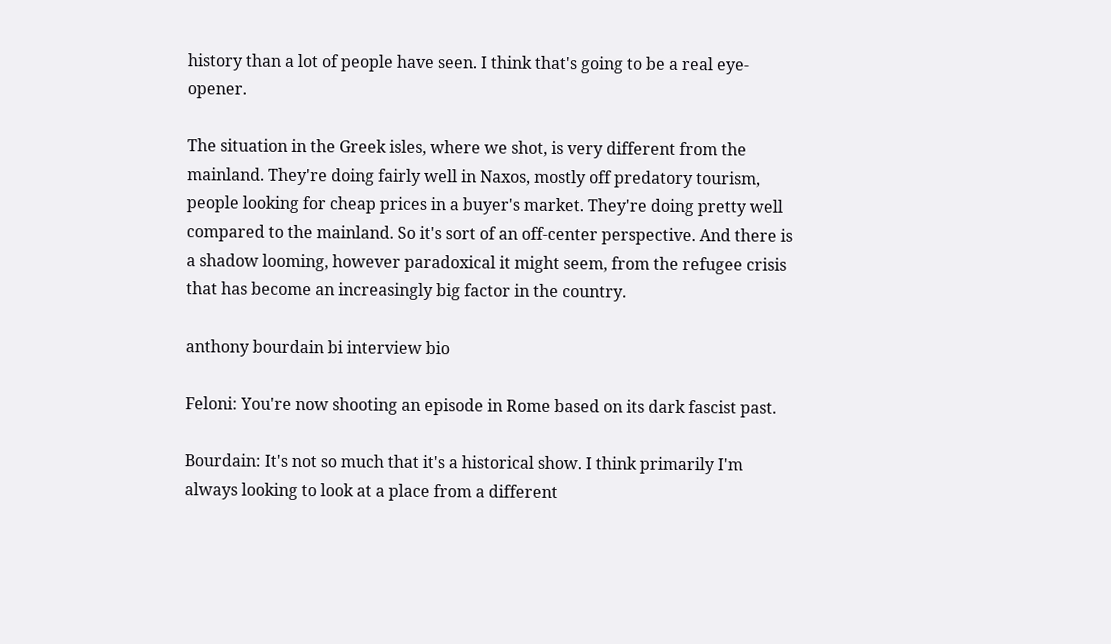history than a lot of people have seen. I think that's going to be a real eye-opener.

The situation in the Greek isles, where we shot, is very different from the mainland. They're doing fairly well in Naxos, mostly off predatory tourism, people looking for cheap prices in a buyer's market. They're doing pretty well compared to the mainland. So it's sort of an off-center perspective. And there is a shadow looming, however paradoxical it might seem, from the refugee crisis that has become an increasingly big factor in the country.

anthony bourdain bi interview bio

Feloni: You're now shooting an episode in Rome based on its dark fascist past.

Bourdain: It's not so much that it's a historical show. I think primarily I'm always looking to look at a place from a different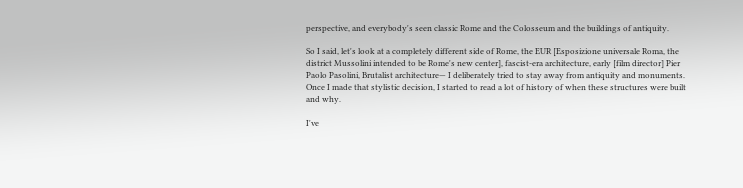perspective, and everybody's seen classic Rome and the Colosseum and the buildings of antiquity.

So I said, let's look at a completely different side of Rome, the EUR [Esposizione universale Roma, the district Mussolini intended to be Rome's new center], fascist-era architecture, early [film director] Pier Paolo Pasolini, Brutalist architecture— I deliberately tried to stay away from antiquity and monuments. Once I made that stylistic decision, I started to read a lot of history of when these structures were built and why.

I've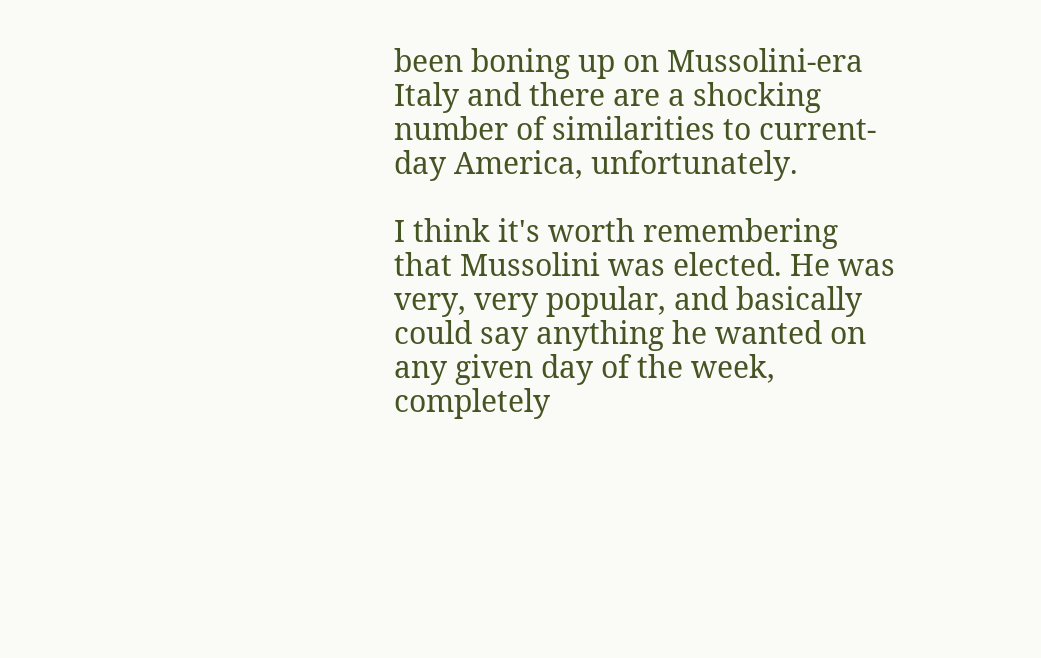been boning up on Mussolini-era Italy and there are a shocking number of similarities to current-day America, unfortunately.

I think it's worth remembering that Mussolini was elected. He was very, very popular, and basically could say anything he wanted on any given day of the week, completely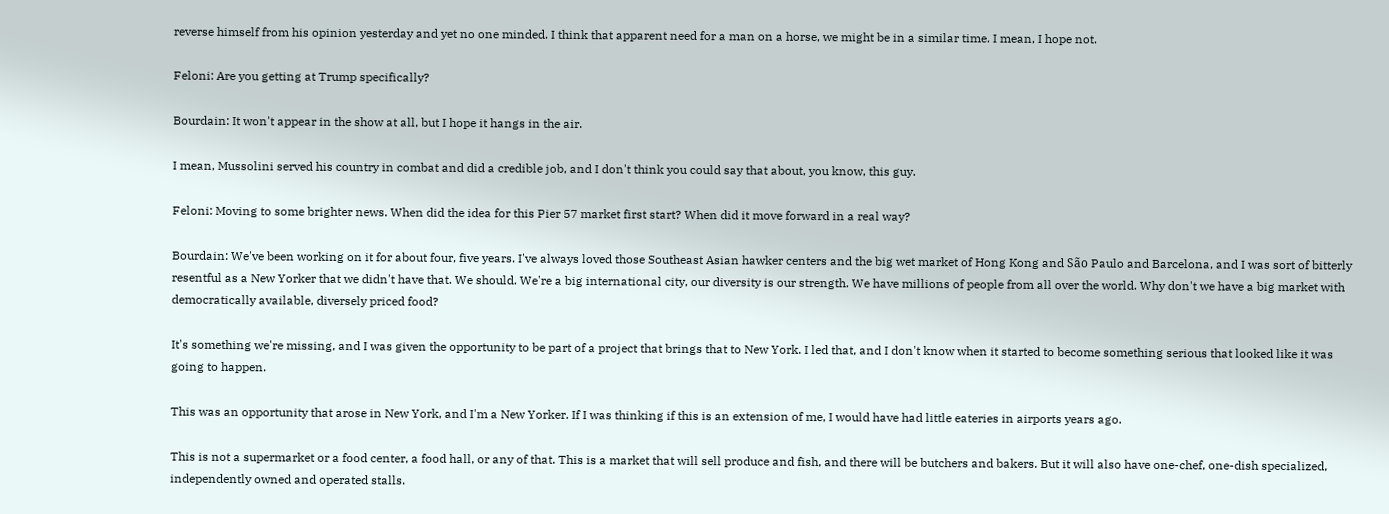reverse himself from his opinion yesterday and yet no one minded. I think that apparent need for a man on a horse, we might be in a similar time. I mean, I hope not.

Feloni: Are you getting at Trump specifically?

Bourdain: It won't appear in the show at all, but I hope it hangs in the air.

I mean, Mussolini served his country in combat and did a credible job, and I don't think you could say that about, you know, this guy.

Feloni: Moving to some brighter news. When did the idea for this Pier 57 market first start? When did it move forward in a real way?

Bourdain: We've been working on it for about four, five years. I've always loved those Southeast Asian hawker centers and the big wet market of Hong Kong and São Paulo and Barcelona, and I was sort of bitterly resentful as a New Yorker that we didn't have that. We should. We're a big international city, our diversity is our strength. We have millions of people from all over the world. Why don't we have a big market with democratically available, diversely priced food?

It's something we're missing, and I was given the opportunity to be part of a project that brings that to New York. I led that, and I don't know when it started to become something serious that looked like it was going to happen.

This was an opportunity that arose in New York, and I'm a New Yorker. If I was thinking if this is an extension of me, I would have had little eateries in airports years ago.

This is not a supermarket or a food center, a food hall, or any of that. This is a market that will sell produce and fish, and there will be butchers and bakers. But it will also have one-chef, one-dish specialized, independently owned and operated stalls.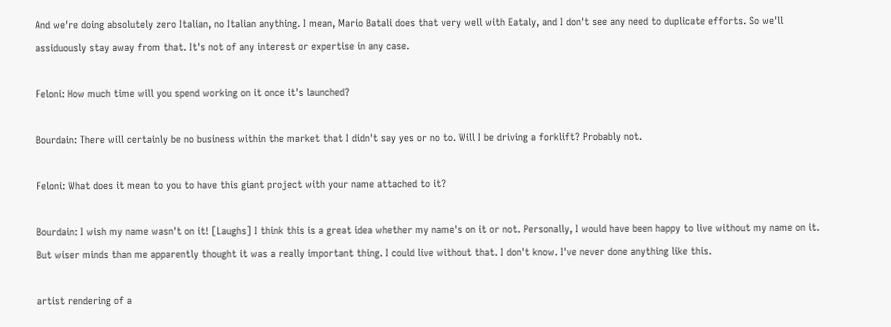And we're doing absolutely zero Italian, no Italian anything. I mean, Mario Batali does that very well with Eataly, and I don't see any need to duplicate efforts. So we'll assiduously stay away from that. It's not of any interest or expertise in any case.

Feloni: How much time will you spend working on it once it's launched?

Bourdain: There will certainly be no business within the market that I didn't say yes or no to. Will I be driving a forklift? Probably not.

Feloni: What does it mean to you to have this giant project with your name attached to it?

Bourdain: I wish my name wasn't on it! [Laughs] I think this is a great idea whether my name's on it or not. Personally, I would have been happy to live without my name on it. But wiser minds than me apparently thought it was a really important thing. I could live without that. I don't know. I've never done anything like this.

artist rendering of a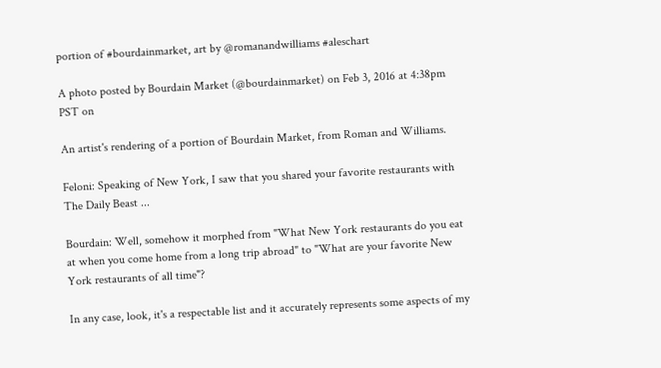portion of #bourdainmarket, art by @romanandwilliams #aleschart

A photo posted by Bourdain Market (@bourdainmarket) on Feb 3, 2016 at 4:38pm PST on

An artist's rendering of a portion of Bourdain Market, from Roman and Williams.

Feloni: Speaking of New York, I saw that you shared your favorite restaurants with The Daily Beast ...

Bourdain: Well, somehow it morphed from "What New York restaurants do you eat at when you come home from a long trip abroad" to "What are your favorite New York restaurants of all time"?

In any case, look, it's a respectable list and it accurately represents some aspects of my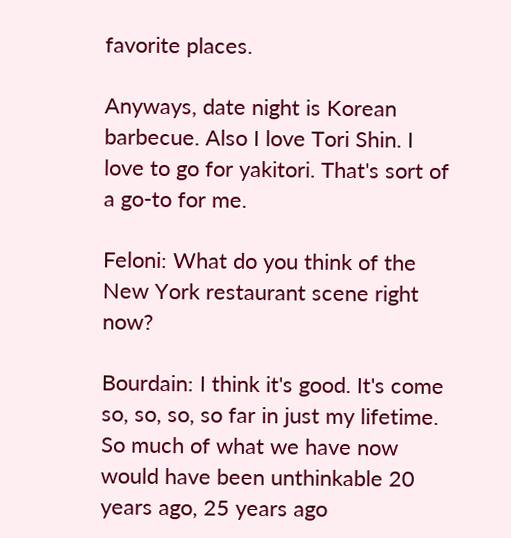favorite places.

Anyways, date night is Korean barbecue. Also I love Tori Shin. I love to go for yakitori. That's sort of a go-to for me.

Feloni: What do you think of the New York restaurant scene right now?

Bourdain: I think it's good. It's come so, so, so, so far in just my lifetime. So much of what we have now would have been unthinkable 20 years ago, 25 years ago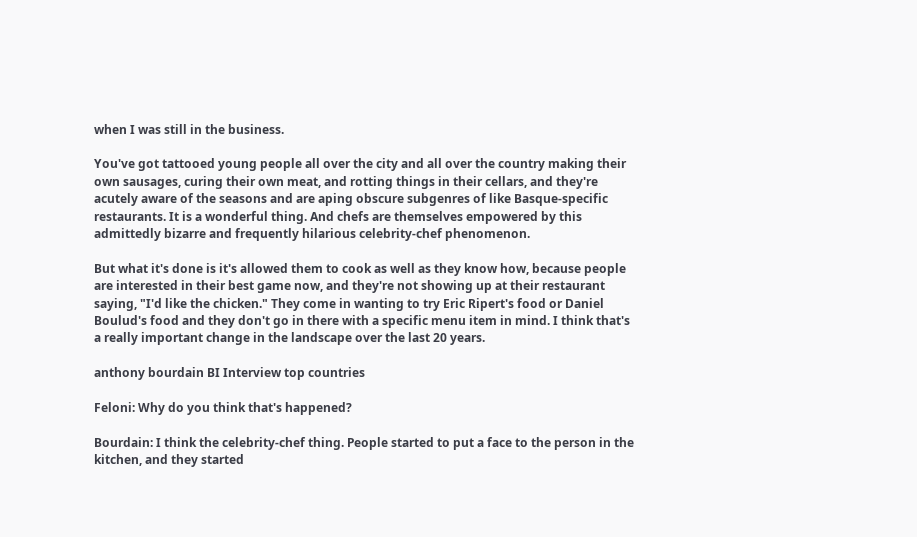when I was still in the business.

You've got tattooed young people all over the city and all over the country making their own sausages, curing their own meat, and rotting things in their cellars, and they're acutely aware of the seasons and are aping obscure subgenres of like Basque-specific restaurants. It is a wonderful thing. And chefs are themselves empowered by this admittedly bizarre and frequently hilarious celebrity-chef phenomenon.

But what it's done is it's allowed them to cook as well as they know how, because people are interested in their best game now, and they're not showing up at their restaurant saying, "I'd like the chicken." They come in wanting to try Eric Ripert's food or Daniel Boulud's food and they don't go in there with a specific menu item in mind. I think that's a really important change in the landscape over the last 20 years.

anthony bourdain BI Interview top countries

Feloni: Why do you think that's happened?

Bourdain: I think the celebrity-chef thing. People started to put a face to the person in the kitchen, and they started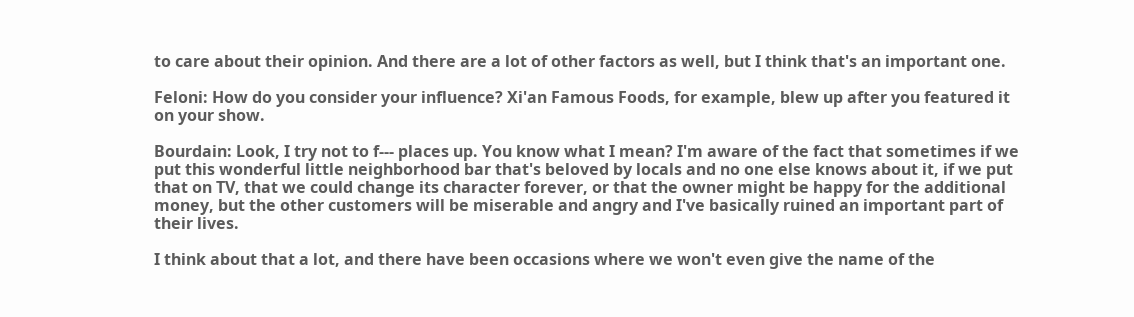to care about their opinion. And there are a lot of other factors as well, but I think that's an important one.

Feloni: How do you consider your influence? Xi'an Famous Foods, for example, blew up after you featured it on your show.

Bourdain: Look, I try not to f--- places up. You know what I mean? I'm aware of the fact that sometimes if we put this wonderful little neighborhood bar that's beloved by locals and no one else knows about it, if we put that on TV, that we could change its character forever, or that the owner might be happy for the additional money, but the other customers will be miserable and angry and I've basically ruined an important part of their lives.

I think about that a lot, and there have been occasions where we won't even give the name of the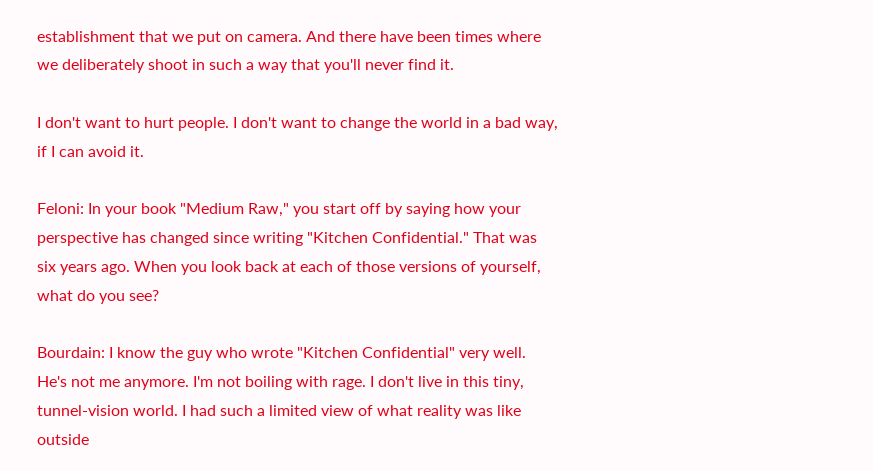establishment that we put on camera. And there have been times where we deliberately shoot in such a way that you'll never find it.

I don't want to hurt people. I don't want to change the world in a bad way, if I can avoid it.

Feloni: In your book "Medium Raw," you start off by saying how your perspective has changed since writing "Kitchen Confidential." That was six years ago. When you look back at each of those versions of yourself, what do you see?

Bourdain: I know the guy who wrote "Kitchen Confidential" very well. He's not me anymore. I'm not boiling with rage. I don't live in this tiny, tunnel-vision world. I had such a limited view of what reality was like outside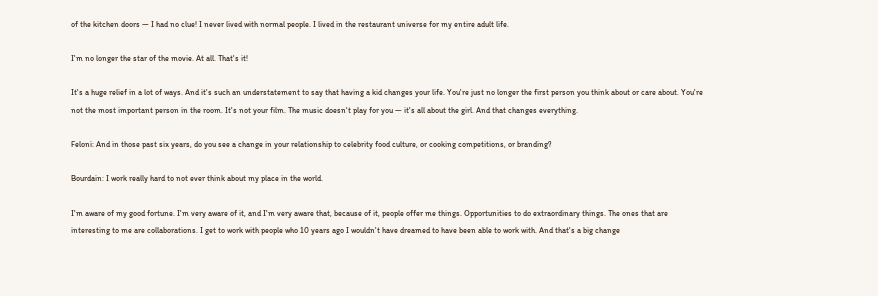of the kitchen doors — I had no clue! I never lived with normal people. I lived in the restaurant universe for my entire adult life.

I'm no longer the star of the movie. At all. That's it!

It's a huge relief in a lot of ways. And it's such an understatement to say that having a kid changes your life. You're just no longer the first person you think about or care about. You're not the most important person in the room. It's not your film. The music doesn't play for you — it's all about the girl. And that changes everything.

Feloni: And in those past six years, do you see a change in your relationship to celebrity food culture, or cooking competitions, or branding?

Bourdain: I work really hard to not ever think about my place in the world.

I'm aware of my good fortune. I'm very aware of it, and I'm very aware that, because of it, people offer me things. Opportunities to do extraordinary things. The ones that are interesting to me are collaborations. I get to work with people who 10 years ago I wouldn't have dreamed to have been able to work with. And that's a big change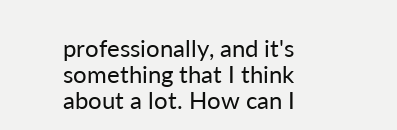professionally, and it's something that I think about a lot. How can I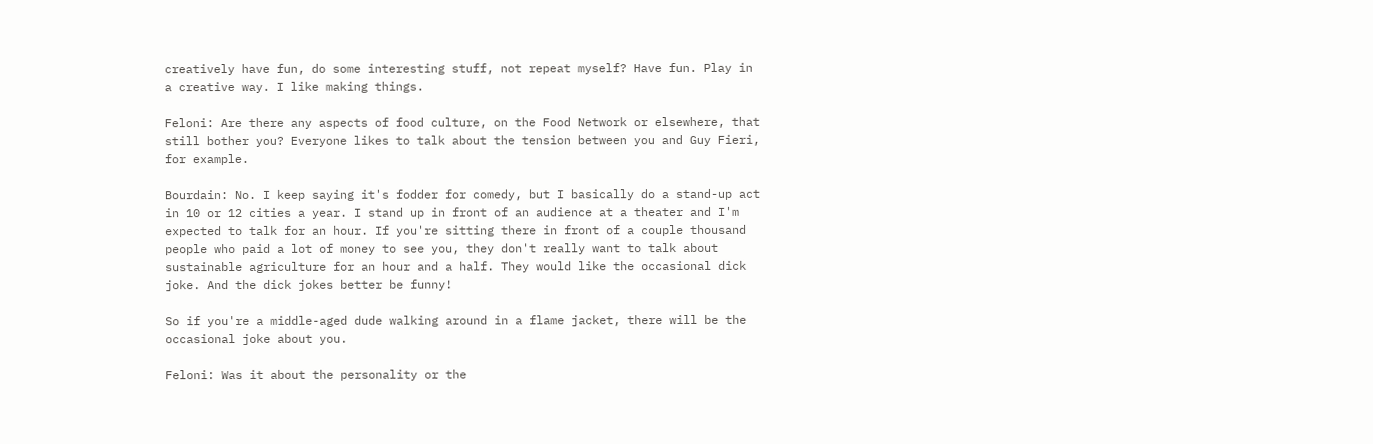creatively have fun, do some interesting stuff, not repeat myself? Have fun. Play in a creative way. I like making things.

Feloni: Are there any aspects of food culture, on the Food Network or elsewhere, that still bother you? Everyone likes to talk about the tension between you and Guy Fieri, for example.

Bourdain: No. I keep saying it's fodder for comedy, but I basically do a stand-up act in 10 or 12 cities a year. I stand up in front of an audience at a theater and I'm expected to talk for an hour. If you're sitting there in front of a couple thousand people who paid a lot of money to see you, they don't really want to talk about sustainable agriculture for an hour and a half. They would like the occasional dick joke. And the dick jokes better be funny!

So if you're a middle-aged dude walking around in a flame jacket, there will be the occasional joke about you.

Feloni: Was it about the personality or the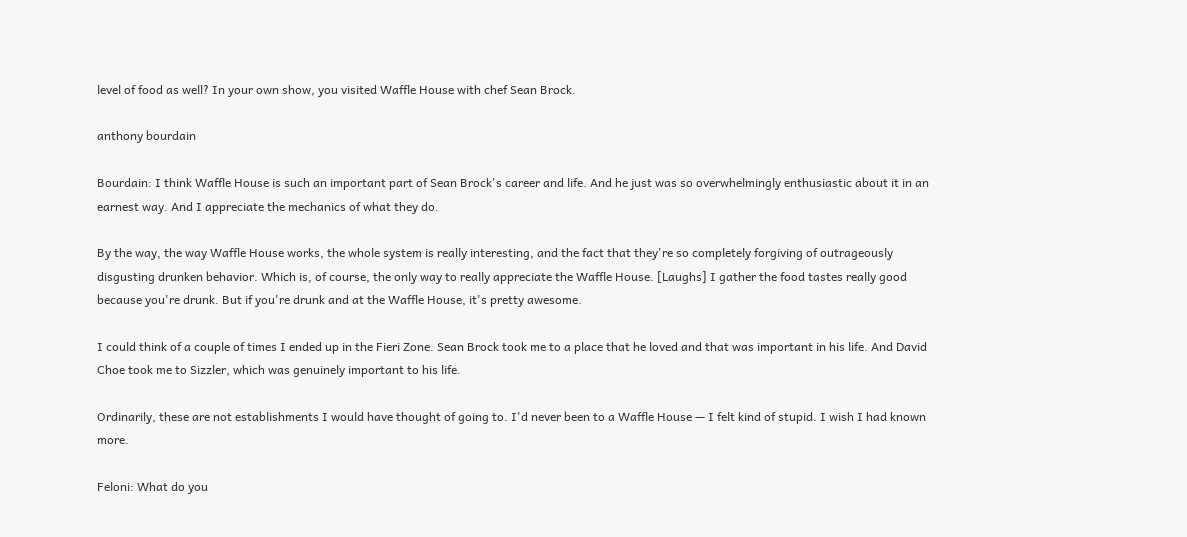level of food as well? In your own show, you visited Waffle House with chef Sean Brock.

anthony bourdain

Bourdain: I think Waffle House is such an important part of Sean Brock's career and life. And he just was so overwhelmingly enthusiastic about it in an earnest way. And I appreciate the mechanics of what they do.

By the way, the way Waffle House works, the whole system is really interesting, and the fact that they're so completely forgiving of outrageously disgusting drunken behavior. Which is, of course, the only way to really appreciate the Waffle House. [Laughs] I gather the food tastes really good because you're drunk. But if you're drunk and at the Waffle House, it's pretty awesome.

I could think of a couple of times I ended up in the Fieri Zone. Sean Brock took me to a place that he loved and that was important in his life. And David Choe took me to Sizzler, which was genuinely important to his life.

Ordinarily, these are not establishments I would have thought of going to. I'd never been to a Waffle House — I felt kind of stupid. I wish I had known more.

Feloni: What do you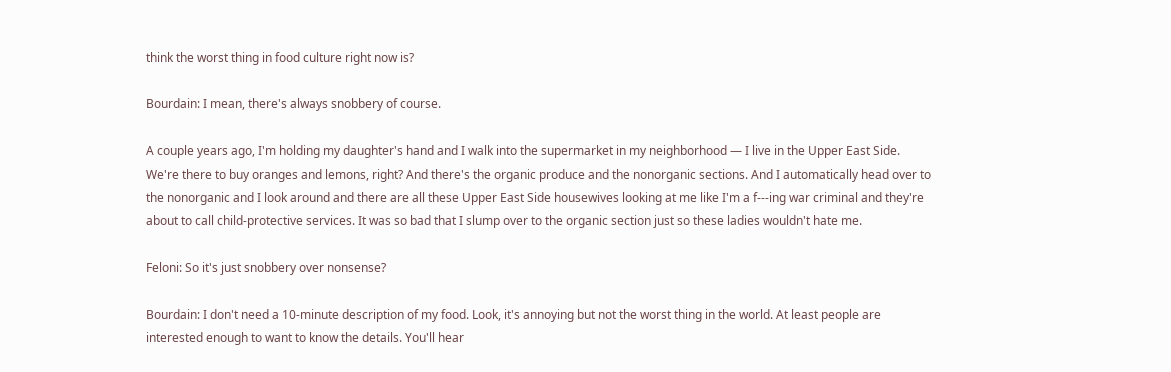think the worst thing in food culture right now is?

Bourdain: I mean, there's always snobbery of course.

A couple years ago, I'm holding my daughter's hand and I walk into the supermarket in my neighborhood — I live in the Upper East Side. We're there to buy oranges and lemons, right? And there's the organic produce and the nonorganic sections. And I automatically head over to the nonorganic and I look around and there are all these Upper East Side housewives looking at me like I'm a f---ing war criminal and they're about to call child-protective services. It was so bad that I slump over to the organic section just so these ladies wouldn't hate me.

Feloni: So it's just snobbery over nonsense?

Bourdain: I don't need a 10-minute description of my food. Look, it's annoying but not the worst thing in the world. At least people are interested enough to want to know the details. You'll hear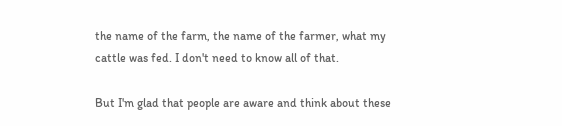the name of the farm, the name of the farmer, what my cattle was fed. I don't need to know all of that.

But I'm glad that people are aware and think about these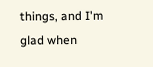things, and I'm glad when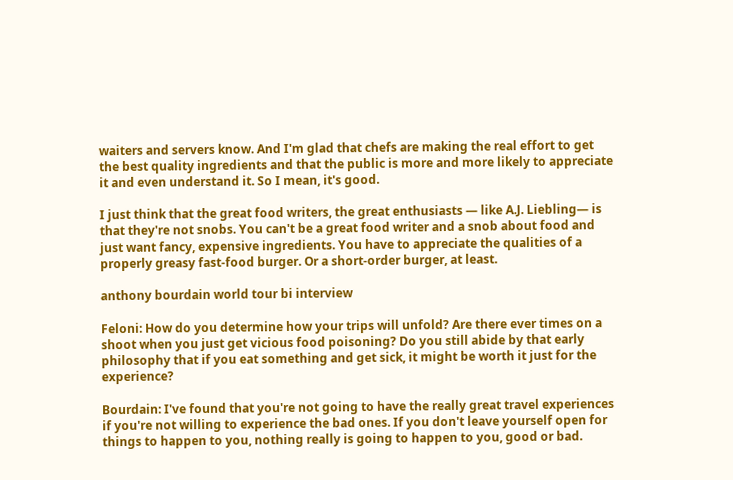waiters and servers know. And I'm glad that chefs are making the real effort to get the best quality ingredients and that the public is more and more likely to appreciate it and even understand it. So I mean, it's good.

I just think that the great food writers, the great enthusiasts — like A.J. Liebling— is that they're not snobs. You can't be a great food writer and a snob about food and just want fancy, expensive ingredients. You have to appreciate the qualities of a properly greasy fast-food burger. Or a short-order burger, at least.

anthony bourdain world tour bi interview

Feloni: How do you determine how your trips will unfold? Are there ever times on a shoot when you just get vicious food poisoning? Do you still abide by that early philosophy that if you eat something and get sick, it might be worth it just for the experience?

Bourdain: I've found that you're not going to have the really great travel experiences if you're not willing to experience the bad ones. If you don't leave yourself open for things to happen to you, nothing really is going to happen to you, good or bad.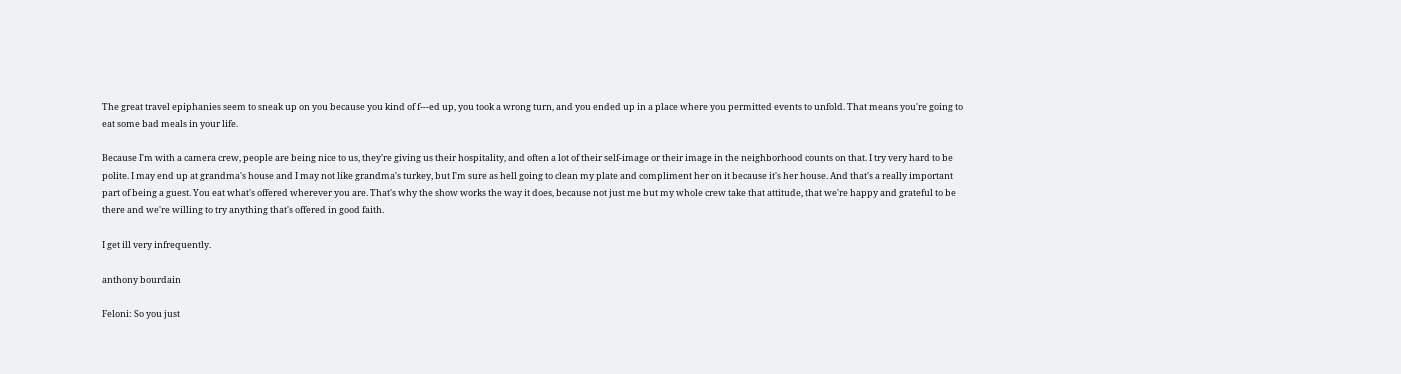The great travel epiphanies seem to sneak up on you because you kind of f---ed up, you took a wrong turn, and you ended up in a place where you permitted events to unfold. That means you're going to eat some bad meals in your life.

Because I'm with a camera crew, people are being nice to us, they're giving us their hospitality, and often a lot of their self-image or their image in the neighborhood counts on that. I try very hard to be polite. I may end up at grandma's house and I may not like grandma's turkey, but I'm sure as hell going to clean my plate and compliment her on it because it's her house. And that's a really important part of being a guest. You eat what's offered wherever you are. That's why the show works the way it does, because not just me but my whole crew take that attitude, that we're happy and grateful to be there and we're willing to try anything that's offered in good faith.

I get ill very infrequently.

anthony bourdain

Feloni: So you just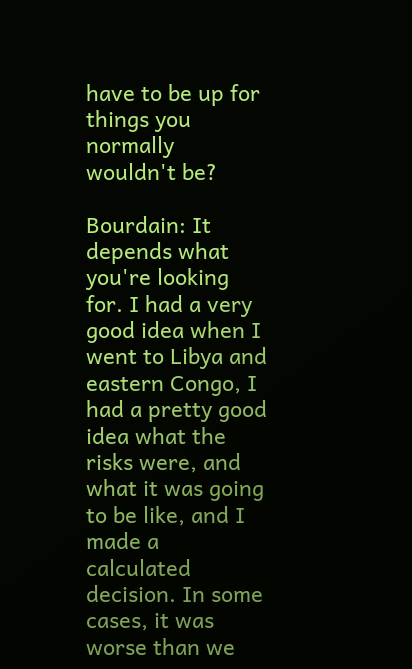have to be up for things you normally wouldn't be?

Bourdain: It depends what you're looking for. I had a very good idea when I went to Libya and eastern Congo, I had a pretty good idea what the risks were, and what it was going to be like, and I made a calculated decision. In some cases, it was worse than we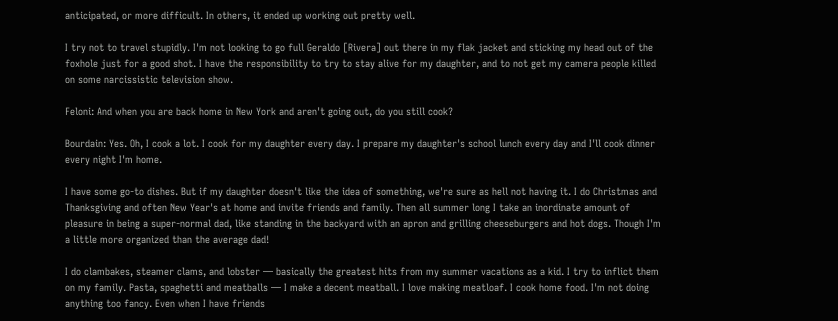anticipated, or more difficult. In others, it ended up working out pretty well.

I try not to travel stupidly. I'm not looking to go full Geraldo [Rivera] out there in my flak jacket and sticking my head out of the foxhole just for a good shot. I have the responsibility to try to stay alive for my daughter, and to not get my camera people killed on some narcissistic television show.

Feloni: And when you are back home in New York and aren't going out, do you still cook?

Bourdain: Yes. Oh, I cook a lot. I cook for my daughter every day. I prepare my daughter's school lunch every day and I'll cook dinner every night I'm home.

I have some go-to dishes. But if my daughter doesn't like the idea of something, we're sure as hell not having it. I do Christmas and Thanksgiving and often New Year's at home and invite friends and family. Then all summer long I take an inordinate amount of pleasure in being a super-normal dad, like standing in the backyard with an apron and grilling cheeseburgers and hot dogs. Though I'm a little more organized than the average dad!

I do clambakes, steamer clams, and lobster — basically the greatest hits from my summer vacations as a kid. I try to inflict them on my family. Pasta, spaghetti and meatballs — I make a decent meatball. I love making meatloaf. I cook home food. I'm not doing anything too fancy. Even when I have friends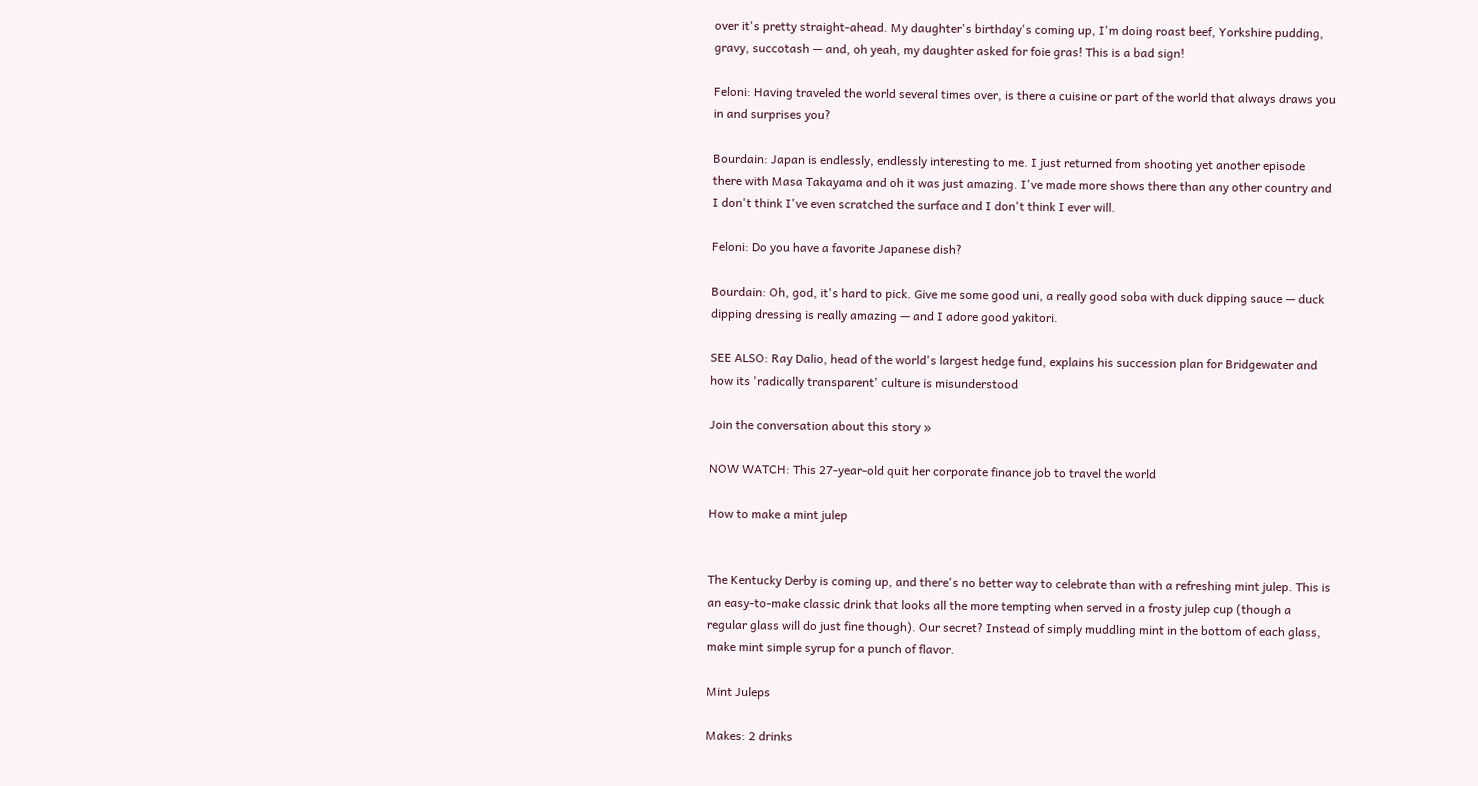over it's pretty straight-ahead. My daughter's birthday's coming up, I'm doing roast beef, Yorkshire pudding, gravy, succotash — and, oh yeah, my daughter asked for foie gras! This is a bad sign!

Feloni: Having traveled the world several times over, is there a cuisine or part of the world that always draws you in and surprises you?

Bourdain: Japan is endlessly, endlessly interesting to me. I just returned from shooting yet another episode there with Masa Takayama and oh it was just amazing. I've made more shows there than any other country and I don't think I've even scratched the surface and I don't think I ever will.

Feloni: Do you have a favorite Japanese dish?

Bourdain: Oh, god, it's hard to pick. Give me some good uni, a really good soba with duck dipping sauce — duck dipping dressing is really amazing — and I adore good yakitori.

SEE ALSO: Ray Dalio, head of the world's largest hedge fund, explains his succession plan for Bridgewater and how its 'radically transparent' culture is misunderstood

Join the conversation about this story »

NOW WATCH: This 27-year-old quit her corporate finance job to travel the world

How to make a mint julep


The Kentucky Derby is coming up, and there's no better way to celebrate than with a refreshing mint julep. This is an easy-to-make classic drink that looks all the more tempting when served in a frosty julep cup (though a regular glass will do just fine though). Our secret? Instead of simply muddling mint in the bottom of each glass, make mint simple syrup for a punch of flavor.

Mint Juleps

Makes: 2 drinks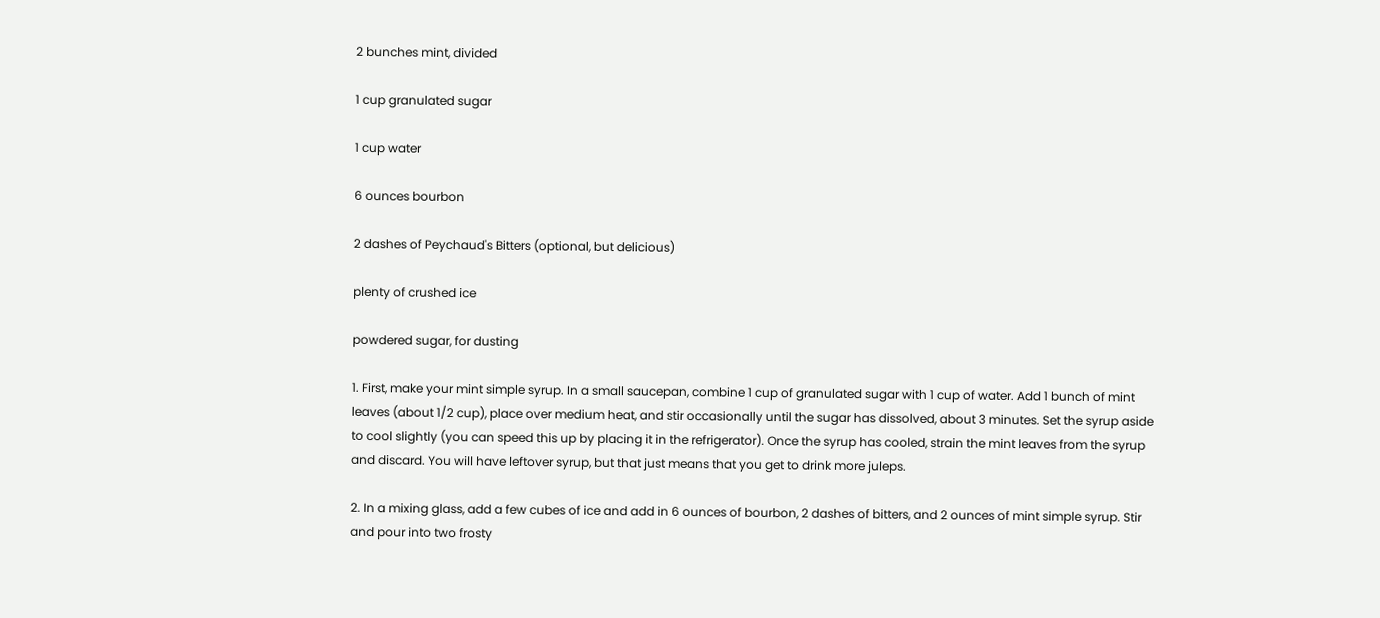2 bunches mint, divided

1 cup granulated sugar

1 cup water

6 ounces bourbon

2 dashes of Peychaud's Bitters (optional, but delicious)

plenty of crushed ice

powdered sugar, for dusting

1. First, make your mint simple syrup. In a small saucepan, combine 1 cup of granulated sugar with 1 cup of water. Add 1 bunch of mint leaves (about 1/2 cup), place over medium heat, and stir occasionally until the sugar has dissolved, about 3 minutes. Set the syrup aside to cool slightly (you can speed this up by placing it in the refrigerator). Once the syrup has cooled, strain the mint leaves from the syrup and discard. You will have leftover syrup, but that just means that you get to drink more juleps.

2. In a mixing glass, add a few cubes of ice and add in 6 ounces of bourbon, 2 dashes of bitters, and 2 ounces of mint simple syrup. Stir and pour into two frosty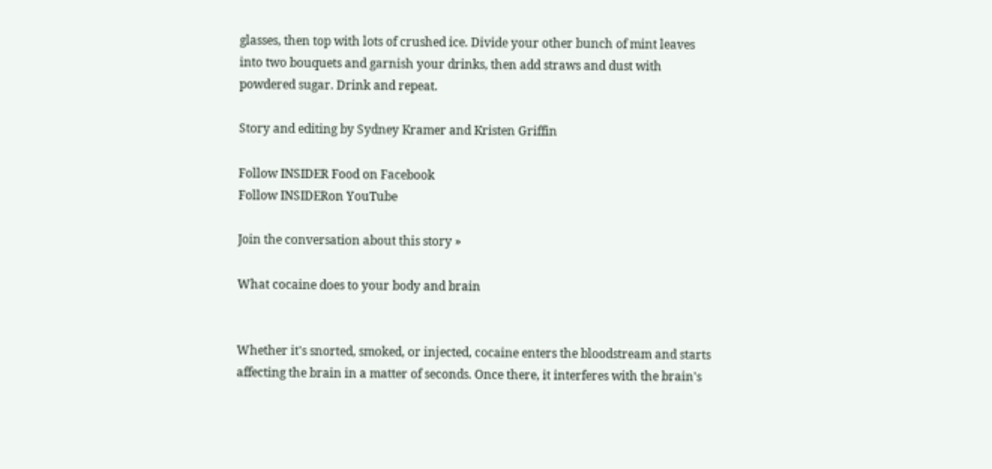glasses, then top with lots of crushed ice. Divide your other bunch of mint leaves into two bouquets and garnish your drinks, then add straws and dust with powdered sugar. Drink and repeat.

Story and editing by Sydney Kramer and Kristen Griffin

Follow INSIDER Food on Facebook
Follow INSIDERon YouTube

Join the conversation about this story »

What cocaine does to your body and brain


Whether it's snorted, smoked, or injected, cocaine enters the bloodstream and starts affecting the brain in a matter of seconds. Once there, it interferes with the brain's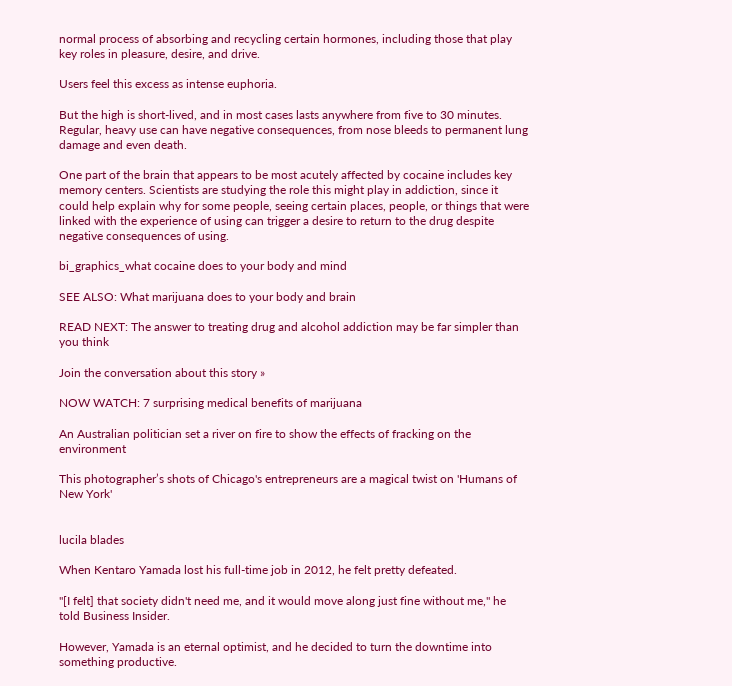normal process of absorbing and recycling certain hormones, including those that play key roles in pleasure, desire, and drive.

Users feel this excess as intense euphoria.

But the high is short-lived, and in most cases lasts anywhere from five to 30 minutes. Regular, heavy use can have negative consequences, from nose bleeds to permanent lung damage and even death.

One part of the brain that appears to be most acutely affected by cocaine includes key memory centers. Scientists are studying the role this might play in addiction, since it could help explain why for some people, seeing certain places, people, or things that were linked with the experience of using can trigger a desire to return to the drug despite negative consequences of using.

bi_graphics_what cocaine does to your body and mind

SEE ALSO: What marijuana does to your body and brain

READ NEXT: The answer to treating drug and alcohol addiction may be far simpler than you think

Join the conversation about this story »

NOW WATCH: 7 surprising medical benefits of marijuana

An Australian politician set a river on fire to show the effects of fracking on the environment

This photographer’s shots of Chicago's entrepreneurs are a magical twist on 'Humans of New York'


lucila blades

When Kentaro Yamada lost his full-time job in 2012, he felt pretty defeated.

"[I felt] that society didn't need me, and it would move along just fine without me," he told Business Insider.

However, Yamada is an eternal optimist, and he decided to turn the downtime into something productive.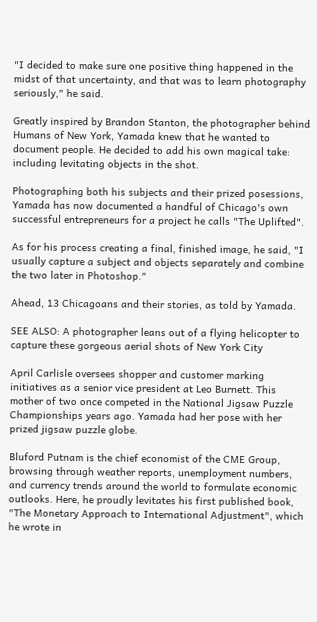"I decided to make sure one positive thing happened in the midst of that uncertainty, and that was to learn photography seriously," he said.

Greatly inspired by Brandon Stanton, the photographer behind Humans of New York, Yamada knew that he wanted to document people. He decided to add his own magical take: including levitating objects in the shot.

Photographing both his subjects and their prized posessions, Yamada has now documented a handful of Chicago's own successful entrepreneurs for a project he calls "The Uplifted".

As for his process creating a final, finished image, he said, "I usually capture a subject and objects separately and combine the two later in Photoshop."

Ahead, 13 Chicagoans and their stories, as told by Yamada.

SEE ALSO: A photographer leans out of a flying helicopter to capture these gorgeous aerial shots of New York City

April Carlisle oversees shopper and customer marking initiatives as a senior vice president at Leo Burnett. This mother of two once competed in the National Jigsaw Puzzle Championships years ago. Yamada had her pose with her prized jigsaw puzzle globe.

Bluford Putnam is the chief economist of the CME Group, browsing through weather reports, unemployment numbers, and currency trends around the world to formulate economic outlooks. Here, he proudly levitates his first published book, "The Monetary Approach to International Adjustment", which he wrote in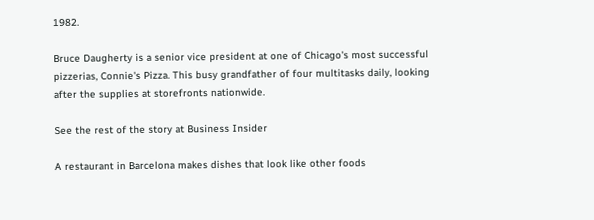1982.

Bruce Daugherty is a senior vice president at one of Chicago's most successful pizzerias, Connie's Pizza. This busy grandfather of four multitasks daily, looking after the supplies at storefronts nationwide.

See the rest of the story at Business Insider

A restaurant in Barcelona makes dishes that look like other foods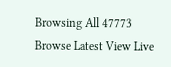Browsing All 47773 Browse Latest View Live